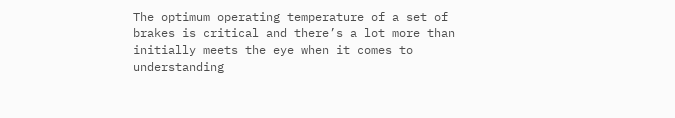The optimum operating temperature of a set of brakes is critical and there’s a lot more than initially meets the eye when it comes to understanding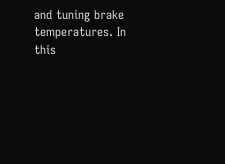and tuning brake temperatures. In this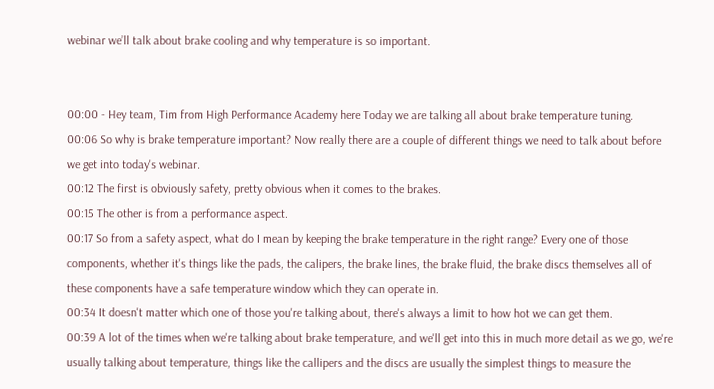webinar we’ll talk about brake cooling and why temperature is so important.


00:00 - Hey team, Tim from High Performance Academy here Today we are talking all about brake temperature tuning.
00:06 So why is brake temperature important? Now really there are a couple of different things we need to talk about before we get into today's webinar.
00:12 The first is obviously safety, pretty obvious when it comes to the brakes.
00:15 The other is from a performance aspect.
00:17 So from a safety aspect, what do I mean by keeping the brake temperature in the right range? Every one of those components, whether it's things like the pads, the calipers, the brake lines, the brake fluid, the brake discs themselves all of these components have a safe temperature window which they can operate in.
00:34 It doesn't matter which one of those you're talking about, there's always a limit to how hot we can get them.
00:39 A lot of the times when we're talking about brake temperature, and we'll get into this in much more detail as we go, we're usually talking about temperature, things like the callipers and the discs are usually the simplest things to measure the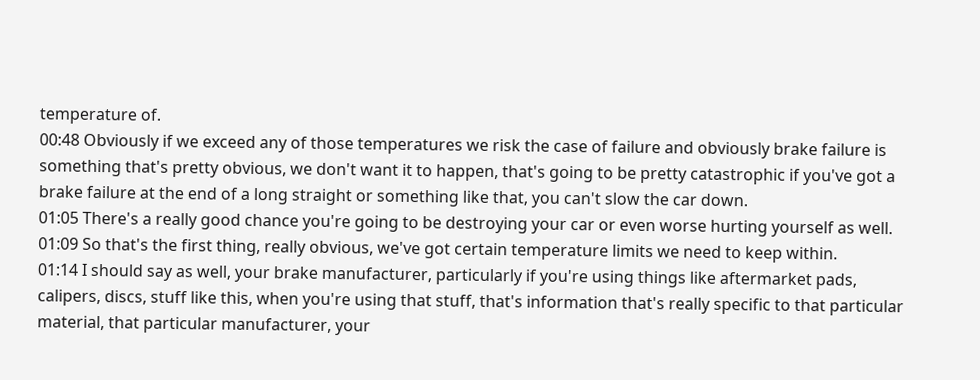temperature of.
00:48 Obviously if we exceed any of those temperatures we risk the case of failure and obviously brake failure is something that's pretty obvious, we don't want it to happen, that's going to be pretty catastrophic if you've got a brake failure at the end of a long straight or something like that, you can't slow the car down.
01:05 There's a really good chance you're going to be destroying your car or even worse hurting yourself as well.
01:09 So that's the first thing, really obvious, we've got certain temperature limits we need to keep within.
01:14 I should say as well, your brake manufacturer, particularly if you're using things like aftermarket pads, calipers, discs, stuff like this, when you're using that stuff, that's information that's really specific to that particular material, that particular manufacturer, your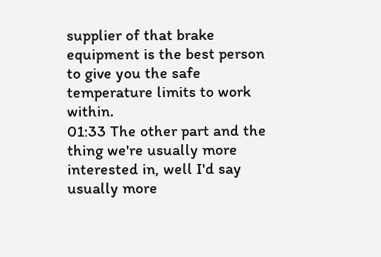supplier of that brake equipment is the best person to give you the safe temperature limits to work within.
01:33 The other part and the thing we're usually more interested in, well I'd say usually more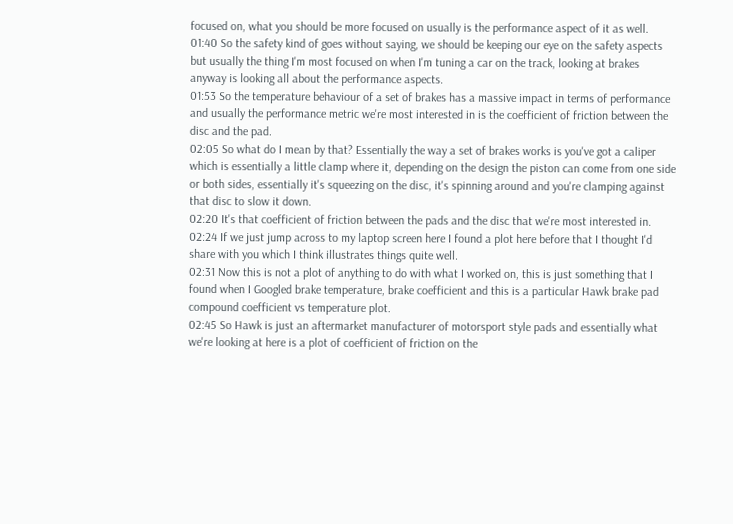focused on, what you should be more focused on usually is the performance aspect of it as well.
01:40 So the safety kind of goes without saying, we should be keeping our eye on the safety aspects but usually the thing I'm most focused on when I'm tuning a car on the track, looking at brakes anyway is looking all about the performance aspects.
01:53 So the temperature behaviour of a set of brakes has a massive impact in terms of performance and usually the performance metric we're most interested in is the coefficient of friction between the disc and the pad.
02:05 So what do I mean by that? Essentially the way a set of brakes works is you've got a caliper which is essentially a little clamp where it, depending on the design the piston can come from one side or both sides, essentially it's squeezing on the disc, it's spinning around and you're clamping against that disc to slow it down.
02:20 It's that coefficient of friction between the pads and the disc that we're most interested in.
02:24 If we just jump across to my laptop screen here I found a plot here before that I thought I'd share with you which I think illustrates things quite well.
02:31 Now this is not a plot of anything to do with what I worked on, this is just something that I found when I Googled brake temperature, brake coefficient and this is a particular Hawk brake pad compound coefficient vs temperature plot.
02:45 So Hawk is just an aftermarket manufacturer of motorsport style pads and essentially what we're looking at here is a plot of coefficient of friction on the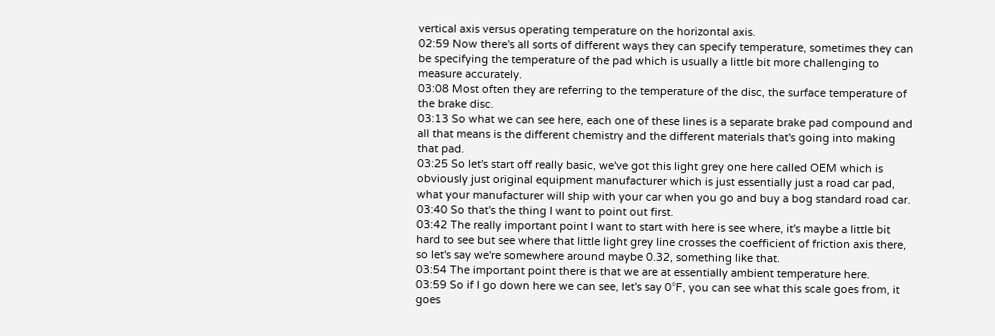vertical axis versus operating temperature on the horizontal axis.
02:59 Now there's all sorts of different ways they can specify temperature, sometimes they can be specifying the temperature of the pad which is usually a little bit more challenging to measure accurately.
03:08 Most often they are referring to the temperature of the disc, the surface temperature of the brake disc.
03:13 So what we can see here, each one of these lines is a separate brake pad compound and all that means is the different chemistry and the different materials that's going into making that pad.
03:25 So let's start off really basic, we've got this light grey one here called OEM which is obviously just original equipment manufacturer which is just essentially just a road car pad, what your manufacturer will ship with your car when you go and buy a bog standard road car.
03:40 So that's the thing I want to point out first.
03:42 The really important point I want to start with here is see where, it's maybe a little bit hard to see but see where that little light grey line crosses the coefficient of friction axis there, so let's say we're somewhere around maybe 0.32, something like that.
03:54 The important point there is that we are at essentially ambient temperature here.
03:59 So if I go down here we can see, let's say 0°F, you can see what this scale goes from, it goes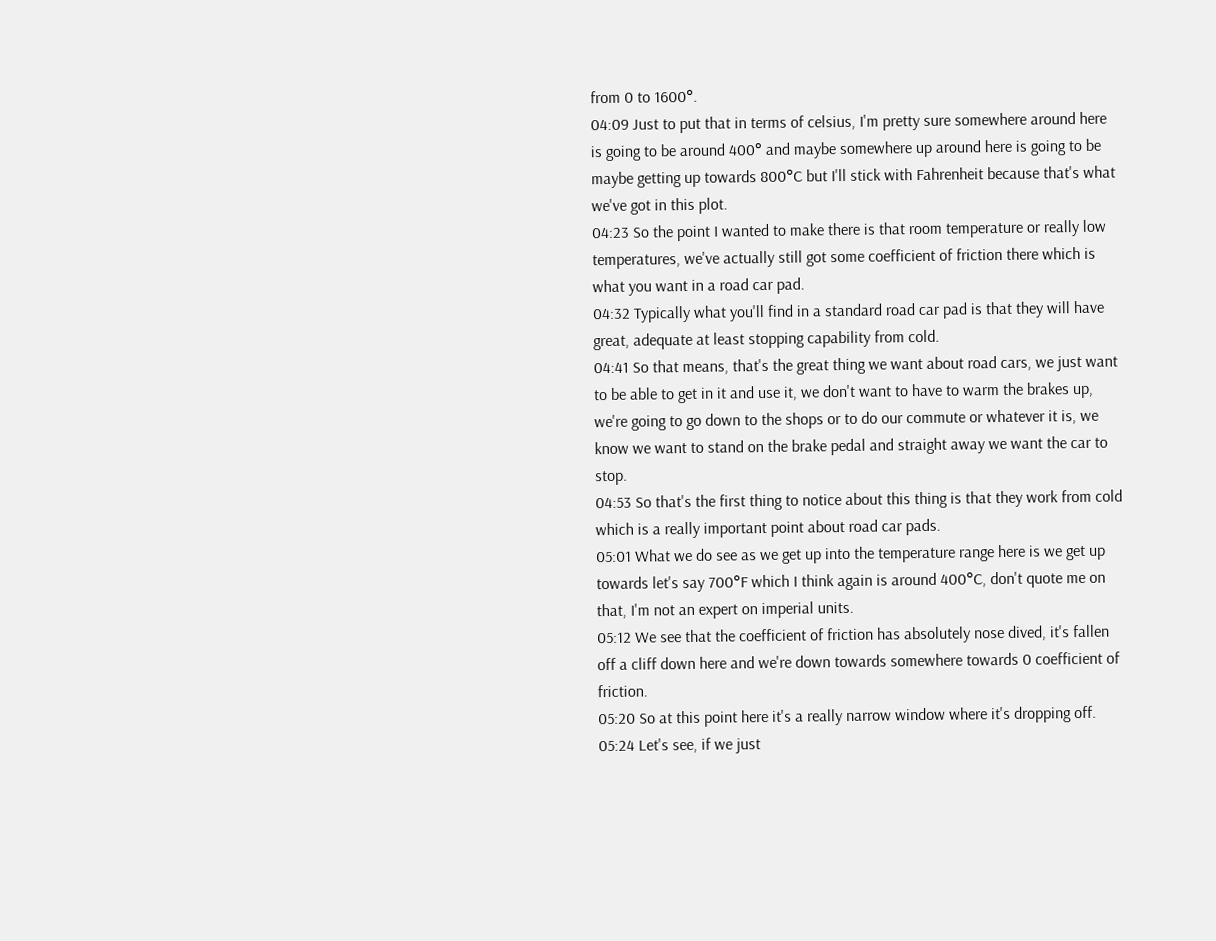from 0 to 1600°.
04:09 Just to put that in terms of celsius, I'm pretty sure somewhere around here is going to be around 400° and maybe somewhere up around here is going to be maybe getting up towards 800°C but I'll stick with Fahrenheit because that's what we've got in this plot.
04:23 So the point I wanted to make there is that room temperature or really low temperatures, we've actually still got some coefficient of friction there which is what you want in a road car pad.
04:32 Typically what you'll find in a standard road car pad is that they will have great, adequate at least stopping capability from cold.
04:41 So that means, that's the great thing we want about road cars, we just want to be able to get in it and use it, we don't want to have to warm the brakes up, we're going to go down to the shops or to do our commute or whatever it is, we know we want to stand on the brake pedal and straight away we want the car to stop.
04:53 So that's the first thing to notice about this thing is that they work from cold which is a really important point about road car pads.
05:01 What we do see as we get up into the temperature range here is we get up towards let's say 700°F which I think again is around 400°C, don't quote me on that, I'm not an expert on imperial units.
05:12 We see that the coefficient of friction has absolutely nose dived, it's fallen off a cliff down here and we're down towards somewhere towards 0 coefficient of friction.
05:20 So at this point here it's a really narrow window where it's dropping off.
05:24 Let's see, if we just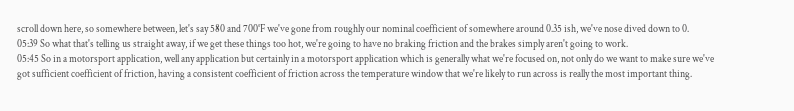scroll down here, so somewhere between, let's say 580 and 700°F we've gone from roughly our nominal coefficient of somewhere around 0.35 ish, we've nose dived down to 0.
05:39 So what that's telling us straight away, if we get these things too hot, we're going to have no braking friction and the brakes simply aren't going to work.
05:45 So in a motorsport application, well any application but certainly in a motorsport application which is generally what we're focused on, not only do we want to make sure we've got sufficient coefficient of friction, having a consistent coefficient of friction across the temperature window that we're likely to run across is really the most important thing.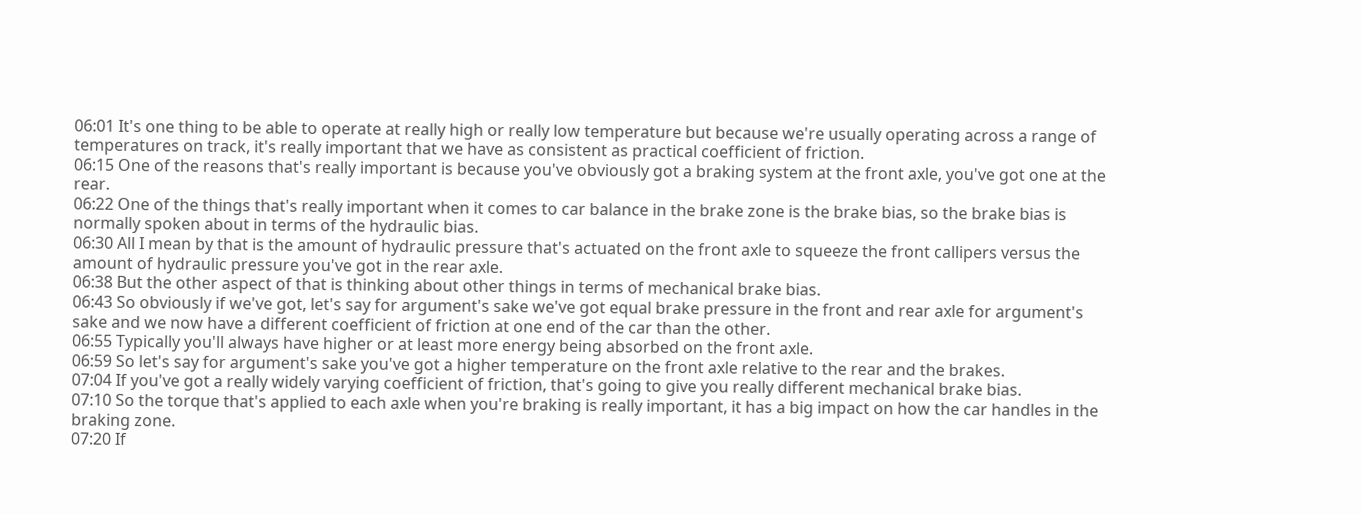06:01 It's one thing to be able to operate at really high or really low temperature but because we're usually operating across a range of temperatures on track, it's really important that we have as consistent as practical coefficient of friction.
06:15 One of the reasons that's really important is because you've obviously got a braking system at the front axle, you've got one at the rear.
06:22 One of the things that's really important when it comes to car balance in the brake zone is the brake bias, so the brake bias is normally spoken about in terms of the hydraulic bias.
06:30 All I mean by that is the amount of hydraulic pressure that's actuated on the front axle to squeeze the front callipers versus the amount of hydraulic pressure you've got in the rear axle.
06:38 But the other aspect of that is thinking about other things in terms of mechanical brake bias.
06:43 So obviously if we've got, let's say for argument's sake we've got equal brake pressure in the front and rear axle for argument's sake and we now have a different coefficient of friction at one end of the car than the other.
06:55 Typically you'll always have higher or at least more energy being absorbed on the front axle.
06:59 So let's say for argument's sake you've got a higher temperature on the front axle relative to the rear and the brakes.
07:04 If you've got a really widely varying coefficient of friction, that's going to give you really different mechanical brake bias.
07:10 So the torque that's applied to each axle when you're braking is really important, it has a big impact on how the car handles in the braking zone.
07:20 If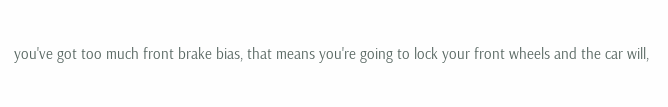you've got too much front brake bias, that means you're going to lock your front wheels and the car will,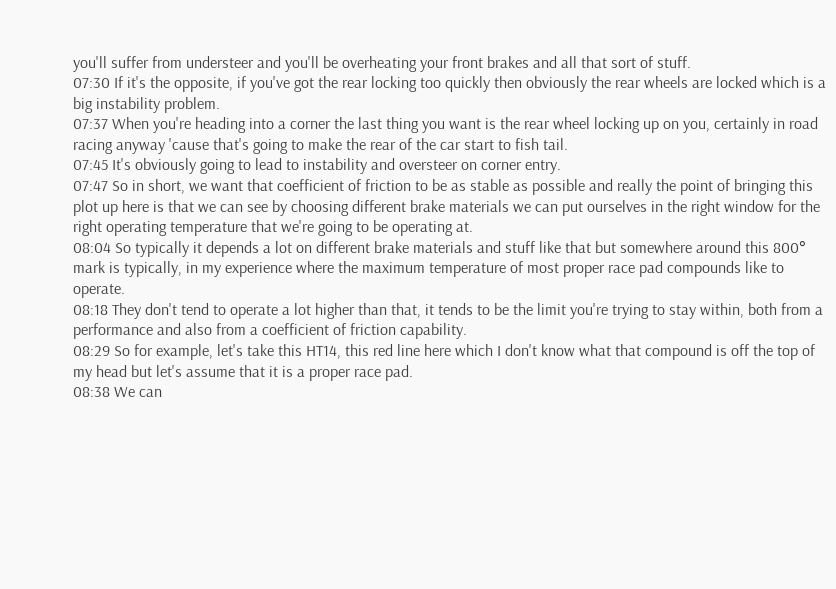you'll suffer from understeer and you'll be overheating your front brakes and all that sort of stuff.
07:30 If it's the opposite, if you've got the rear locking too quickly then obviously the rear wheels are locked which is a big instability problem.
07:37 When you're heading into a corner the last thing you want is the rear wheel locking up on you, certainly in road racing anyway 'cause that's going to make the rear of the car start to fish tail.
07:45 It's obviously going to lead to instability and oversteer on corner entry.
07:47 So in short, we want that coefficient of friction to be as stable as possible and really the point of bringing this plot up here is that we can see by choosing different brake materials we can put ourselves in the right window for the right operating temperature that we're going to be operating at.
08:04 So typically it depends a lot on different brake materials and stuff like that but somewhere around this 800° mark is typically, in my experience where the maximum temperature of most proper race pad compounds like to operate.
08:18 They don't tend to operate a lot higher than that, it tends to be the limit you're trying to stay within, both from a performance and also from a coefficient of friction capability.
08:29 So for example, let's take this HT14, this red line here which I don't know what that compound is off the top of my head but let's assume that it is a proper race pad.
08:38 We can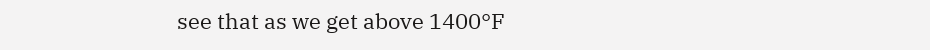see that as we get above 1400°F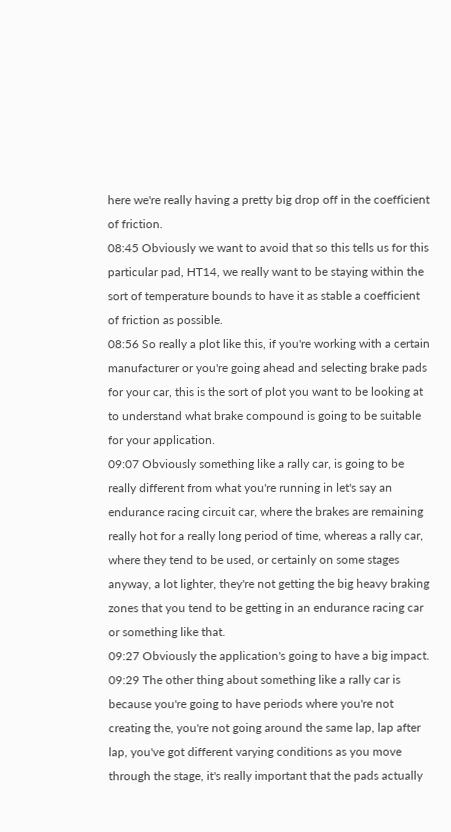here we're really having a pretty big drop off in the coefficient of friction.
08:45 Obviously we want to avoid that so this tells us for this particular pad, HT14, we really want to be staying within the sort of temperature bounds to have it as stable a coefficient of friction as possible.
08:56 So really a plot like this, if you're working with a certain manufacturer or you're going ahead and selecting brake pads for your car, this is the sort of plot you want to be looking at to understand what brake compound is going to be suitable for your application.
09:07 Obviously something like a rally car, is going to be really different from what you're running in let's say an endurance racing circuit car, where the brakes are remaining really hot for a really long period of time, whereas a rally car, where they tend to be used, or certainly on some stages anyway, a lot lighter, they're not getting the big heavy braking zones that you tend to be getting in an endurance racing car or something like that.
09:27 Obviously the application's going to have a big impact.
09:29 The other thing about something like a rally car is because you're going to have periods where you're not creating the, you're not going around the same lap, lap after lap, you've got different varying conditions as you move through the stage, it's really important that the pads actually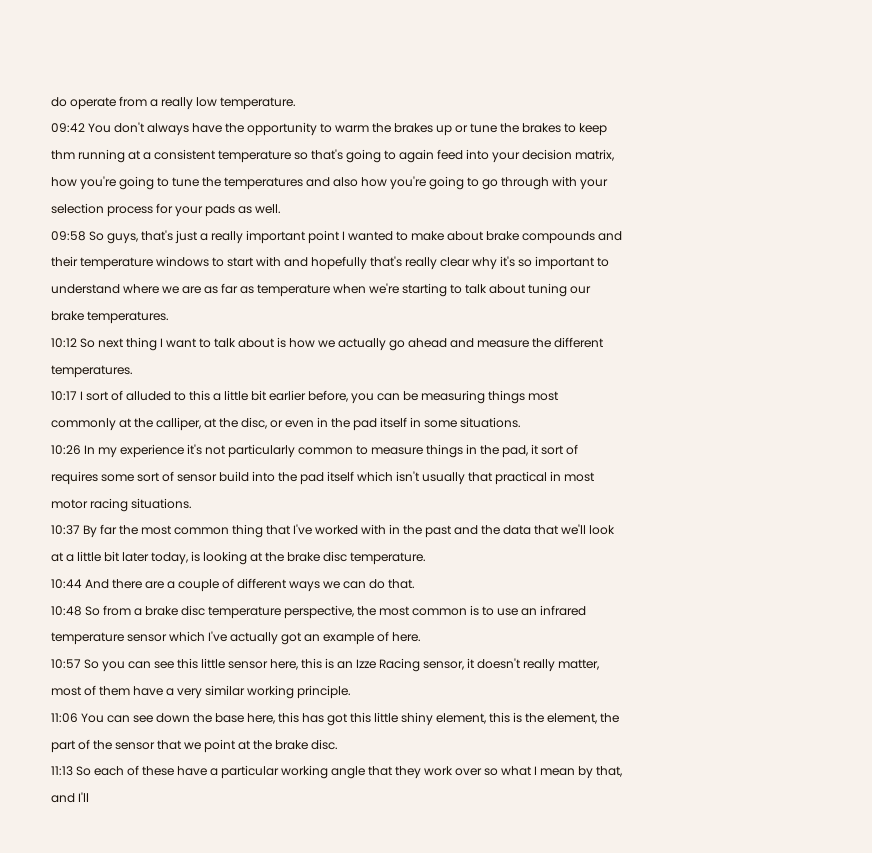do operate from a really low temperature.
09:42 You don't always have the opportunity to warm the brakes up or tune the brakes to keep thm running at a consistent temperature so that's going to again feed into your decision matrix, how you're going to tune the temperatures and also how you're going to go through with your selection process for your pads as well.
09:58 So guys, that's just a really important point I wanted to make about brake compounds and their temperature windows to start with and hopefully that's really clear why it's so important to understand where we are as far as temperature when we're starting to talk about tuning our brake temperatures.
10:12 So next thing I want to talk about is how we actually go ahead and measure the different temperatures.
10:17 I sort of alluded to this a little bit earlier before, you can be measuring things most commonly at the calliper, at the disc, or even in the pad itself in some situations.
10:26 In my experience it's not particularly common to measure things in the pad, it sort of requires some sort of sensor build into the pad itself which isn't usually that practical in most motor racing situations.
10:37 By far the most common thing that I've worked with in the past and the data that we'll look at a little bit later today, is looking at the brake disc temperature.
10:44 And there are a couple of different ways we can do that.
10:48 So from a brake disc temperature perspective, the most common is to use an infrared temperature sensor which I've actually got an example of here.
10:57 So you can see this little sensor here, this is an Izze Racing sensor, it doesn't really matter, most of them have a very similar working principle.
11:06 You can see down the base here, this has got this little shiny element, this is the element, the part of the sensor that we point at the brake disc.
11:13 So each of these have a particular working angle that they work over so what I mean by that, and I'll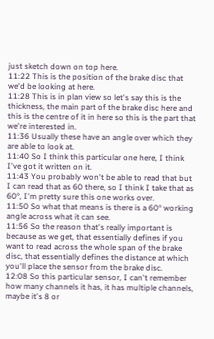just sketch down on top here.
11:22 This is the position of the brake disc that we'd be looking at here.
11:28 This is in plan view so let's say this is the thickness, the main part of the brake disc here and this is the centre of it in here so this is the part that we're interested in.
11:36 Usually these have an angle over which they are able to look at.
11:40 So I think this particular one here, I think I've got it written on it.
11:43 You probably won't be able to read that but I can read that as 60 there, so I think I take that as 60°, I'm pretty sure this one works over.
11:50 So what that means is there is a 60° working angle across what it can see.
11:56 So the reason that's really important is because as we get, that essentially defines if you want to read across the whole span of the brake disc, that essentially defines the distance at which you'll place the sensor from the brake disc.
12:08 So this particular sensor, I can't remember how many channels it has, it has multiple channels, maybe it's 8 or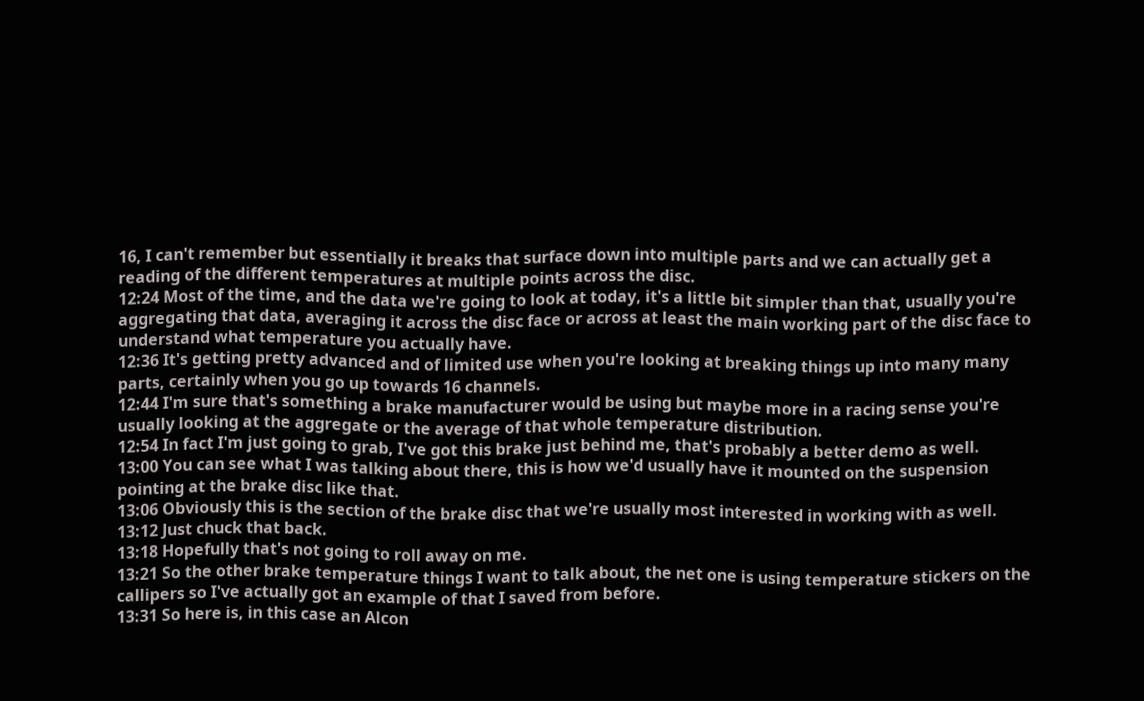16, I can't remember but essentially it breaks that surface down into multiple parts and we can actually get a reading of the different temperatures at multiple points across the disc.
12:24 Most of the time, and the data we're going to look at today, it's a little bit simpler than that, usually you're aggregating that data, averaging it across the disc face or across at least the main working part of the disc face to understand what temperature you actually have.
12:36 It's getting pretty advanced and of limited use when you're looking at breaking things up into many many parts, certainly when you go up towards 16 channels.
12:44 I'm sure that's something a brake manufacturer would be using but maybe more in a racing sense you're usually looking at the aggregate or the average of that whole temperature distribution.
12:54 In fact I'm just going to grab, I've got this brake just behind me, that's probably a better demo as well.
13:00 You can see what I was talking about there, this is how we'd usually have it mounted on the suspension pointing at the brake disc like that.
13:06 Obviously this is the section of the brake disc that we're usually most interested in working with as well.
13:12 Just chuck that back.
13:18 Hopefully that's not going to roll away on me.
13:21 So the other brake temperature things I want to talk about, the net one is using temperature stickers on the callipers so I've actually got an example of that I saved from before.
13:31 So here is, in this case an Alcon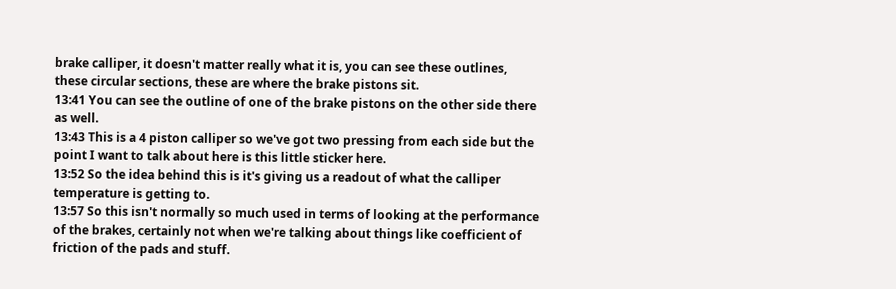brake calliper, it doesn't matter really what it is, you can see these outlines, these circular sections, these are where the brake pistons sit.
13:41 You can see the outline of one of the brake pistons on the other side there as well.
13:43 This is a 4 piston calliper so we've got two pressing from each side but the point I want to talk about here is this little sticker here.
13:52 So the idea behind this is it's giving us a readout of what the calliper temperature is getting to.
13:57 So this isn't normally so much used in terms of looking at the performance of the brakes, certainly not when we're talking about things like coefficient of friction of the pads and stuff.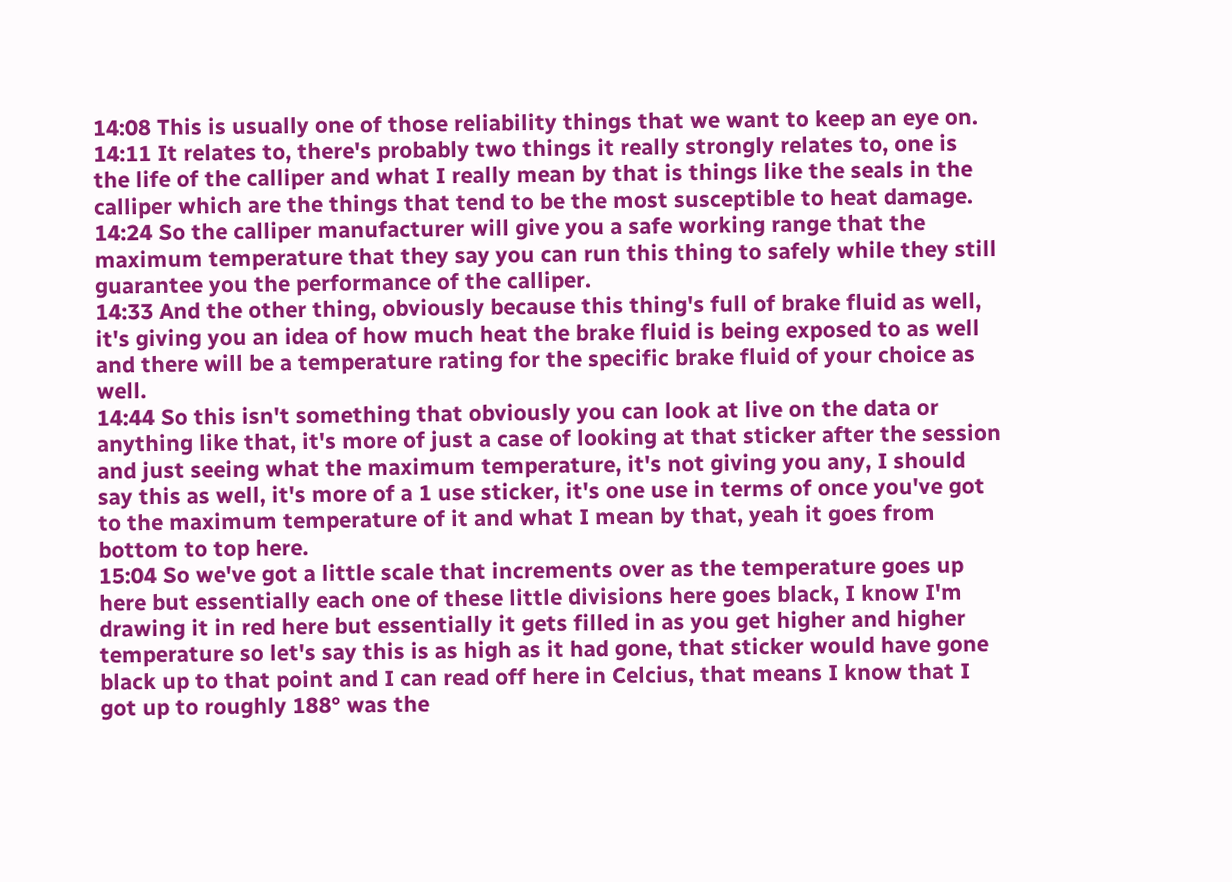14:08 This is usually one of those reliability things that we want to keep an eye on.
14:11 It relates to, there's probably two things it really strongly relates to, one is the life of the calliper and what I really mean by that is things like the seals in the calliper which are the things that tend to be the most susceptible to heat damage.
14:24 So the calliper manufacturer will give you a safe working range that the maximum temperature that they say you can run this thing to safely while they still guarantee you the performance of the calliper.
14:33 And the other thing, obviously because this thing's full of brake fluid as well, it's giving you an idea of how much heat the brake fluid is being exposed to as well and there will be a temperature rating for the specific brake fluid of your choice as well.
14:44 So this isn't something that obviously you can look at live on the data or anything like that, it's more of just a case of looking at that sticker after the session and just seeing what the maximum temperature, it's not giving you any, I should say this as well, it's more of a 1 use sticker, it's one use in terms of once you've got to the maximum temperature of it and what I mean by that, yeah it goes from bottom to top here.
15:04 So we've got a little scale that increments over as the temperature goes up here but essentially each one of these little divisions here goes black, I know I'm drawing it in red here but essentially it gets filled in as you get higher and higher temperature so let's say this is as high as it had gone, that sticker would have gone black up to that point and I can read off here in Celcius, that means I know that I got up to roughly 188° was the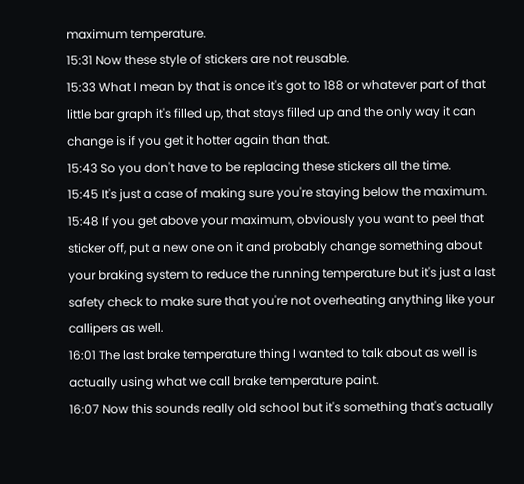maximum temperature.
15:31 Now these style of stickers are not reusable.
15:33 What I mean by that is once it's got to 188 or whatever part of that little bar graph it's filled up, that stays filled up and the only way it can change is if you get it hotter again than that.
15:43 So you don't have to be replacing these stickers all the time.
15:45 It's just a case of making sure you're staying below the maximum.
15:48 If you get above your maximum, obviously you want to peel that sticker off, put a new one on it and probably change something about your braking system to reduce the running temperature but it's just a last safety check to make sure that you're not overheating anything like your callipers as well.
16:01 The last brake temperature thing I wanted to talk about as well is actually using what we call brake temperature paint.
16:07 Now this sounds really old school but it's something that's actually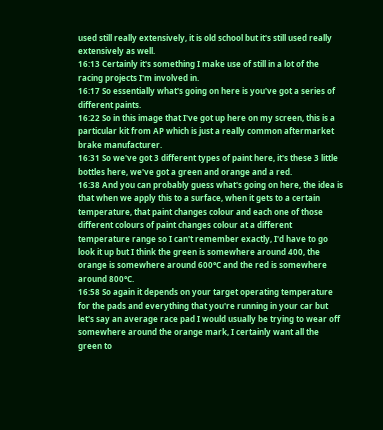used still really extensively, it is old school but it's still used really extensively as well.
16:13 Certainly it's something I make use of still in a lot of the racing projects I'm involved in.
16:17 So essentially what's going on here is you've got a series of different paints.
16:22 So in this image that I've got up here on my screen, this is a particular kit from AP which is just a really common aftermarket brake manufacturer.
16:31 So we've got 3 different types of paint here, it's these 3 little bottles here, we've got a green and orange and a red.
16:38 And you can probably guess what's going on here, the idea is that when we apply this to a surface, when it gets to a certain temperature, that paint changes colour and each one of those different colours of paint changes colour at a different temperature range so I can't remember exactly, I'd have to go look it up but I think the green is somewhere around 400, the orange is somewhere around 600°C and the red is somewhere around 800°C.
16:58 So again it depends on your target operating temperature for the pads and everything that you're running in your car but let's say an average race pad I would usually be trying to wear off somewhere around the orange mark, I certainly want all the green to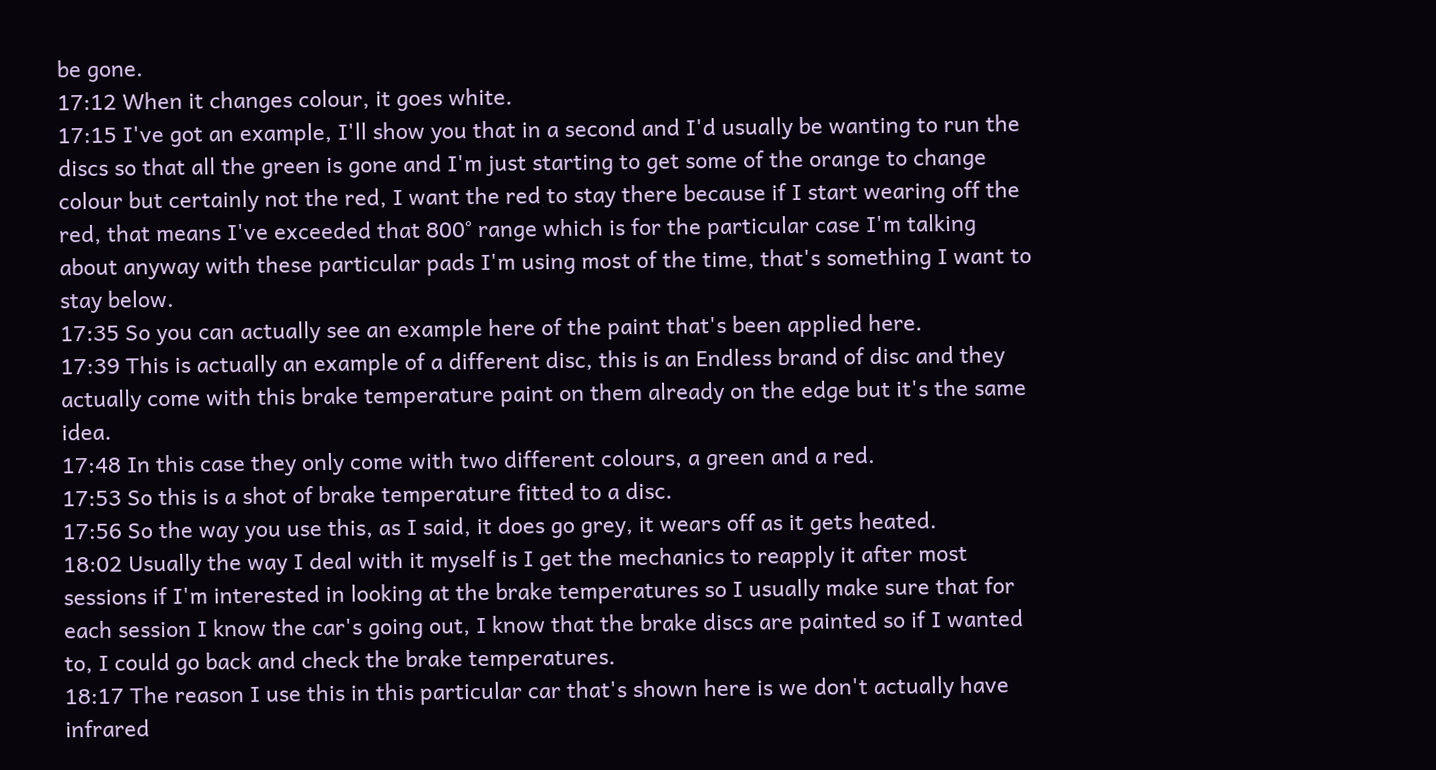be gone.
17:12 When it changes colour, it goes white.
17:15 I've got an example, I'll show you that in a second and I'd usually be wanting to run the discs so that all the green is gone and I'm just starting to get some of the orange to change colour but certainly not the red, I want the red to stay there because if I start wearing off the red, that means I've exceeded that 800° range which is for the particular case I'm talking about anyway with these particular pads I'm using most of the time, that's something I want to stay below.
17:35 So you can actually see an example here of the paint that's been applied here.
17:39 This is actually an example of a different disc, this is an Endless brand of disc and they actually come with this brake temperature paint on them already on the edge but it's the same idea.
17:48 In this case they only come with two different colours, a green and a red.
17:53 So this is a shot of brake temperature fitted to a disc.
17:56 So the way you use this, as I said, it does go grey, it wears off as it gets heated.
18:02 Usually the way I deal with it myself is I get the mechanics to reapply it after most sessions if I'm interested in looking at the brake temperatures so I usually make sure that for each session I know the car's going out, I know that the brake discs are painted so if I wanted to, I could go back and check the brake temperatures.
18:17 The reason I use this in this particular car that's shown here is we don't actually have infrared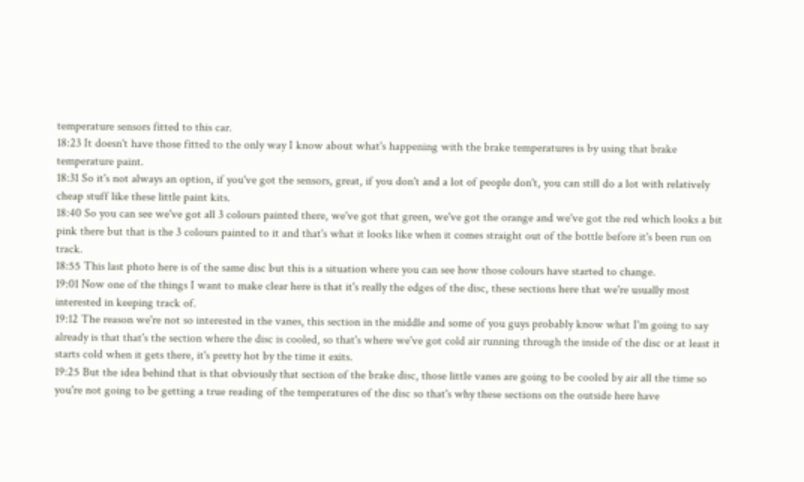temperature sensors fitted to this car.
18:23 It doesn't have those fitted to the only way I know about what's happening with the brake temperatures is by using that brake temperature paint.
18:31 So it's not always an option, if you've got the sensors, great, if you don't and a lot of people don't, you can still do a lot with relatively cheap stuff like these little paint kits.
18:40 So you can see we've got all 3 colours painted there, we've got that green, we've got the orange and we've got the red which looks a bit pink there but that is the 3 colours painted to it and that's what it looks like when it comes straight out of the bottle before it's been run on track.
18:55 This last photo here is of the same disc but this is a situation where you can see how those colours have started to change.
19:01 Now one of the things I want to make clear here is that it's really the edges of the disc, these sections here that we're usually most interested in keeping track of.
19:12 The reason we're not so interested in the vanes, this section in the middle and some of you guys probably know what I'm going to say already is that that's the section where the disc is cooled, so that's where we've got cold air running through the inside of the disc or at least it starts cold when it gets there, it's pretty hot by the time it exits.
19:25 But the idea behind that is that obviously that section of the brake disc, those little vanes are going to be cooled by air all the time so you're not going to be getting a true reading of the temperatures of the disc so that's why these sections on the outside here have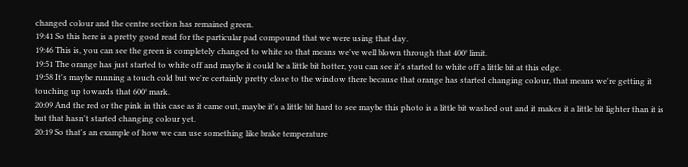changed colour and the centre section has remained green.
19:41 So this here is a pretty good read for the particular pad compound that we were using that day.
19:46 This is, you can see the green is completely changed to white so that means we've well blown through that 400° limit.
19:51 The orange has just started to white off and maybe it could be a little bit hotter, you can see it's started to white off a little bit at this edge.
19:58 It's maybe running a touch cold but we're certainly pretty close to the window there because that orange has started changing colour, that means we're getting it touching up towards that 600° mark.
20:09 And the red or the pink in this case as it came out, maybe it's a little bit hard to see maybe this photo is a little bit washed out and it makes it a little bit lighter than it is but that hasn't started changing colour yet.
20:19 So that's an example of how we can use something like brake temperature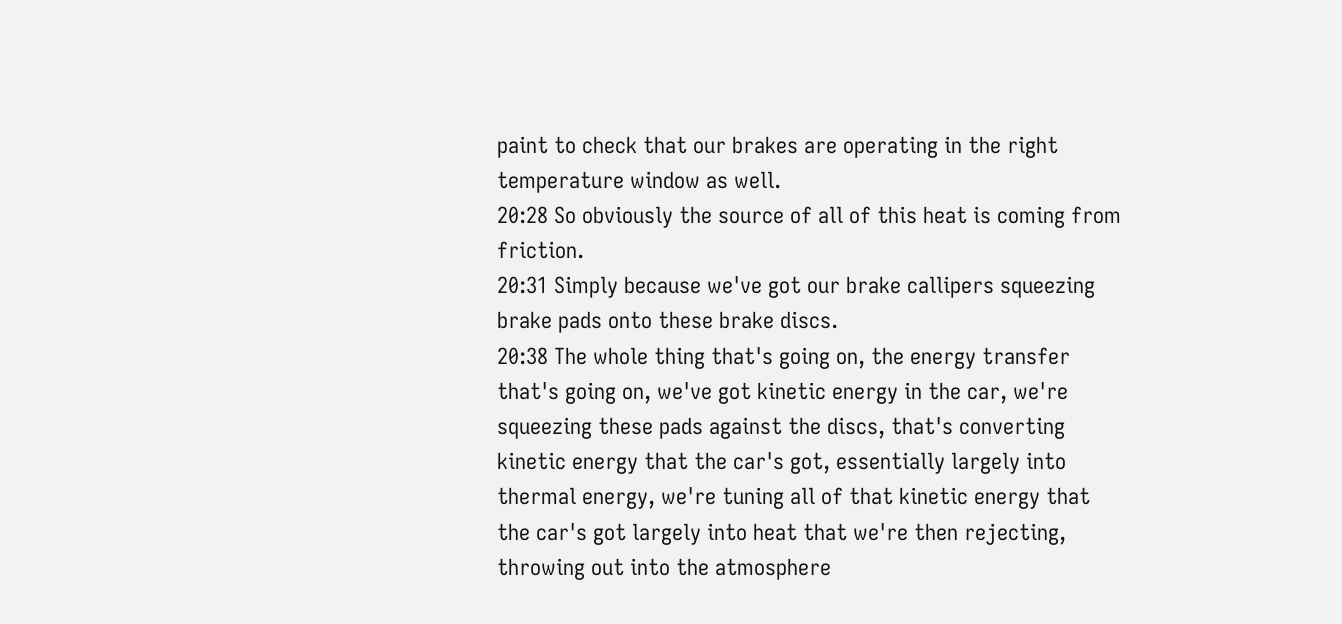paint to check that our brakes are operating in the right temperature window as well.
20:28 So obviously the source of all of this heat is coming from friction.
20:31 Simply because we've got our brake callipers squeezing brake pads onto these brake discs.
20:38 The whole thing that's going on, the energy transfer that's going on, we've got kinetic energy in the car, we're squeezing these pads against the discs, that's converting kinetic energy that the car's got, essentially largely into thermal energy, we're tuning all of that kinetic energy that the car's got largely into heat that we're then rejecting, throwing out into the atmosphere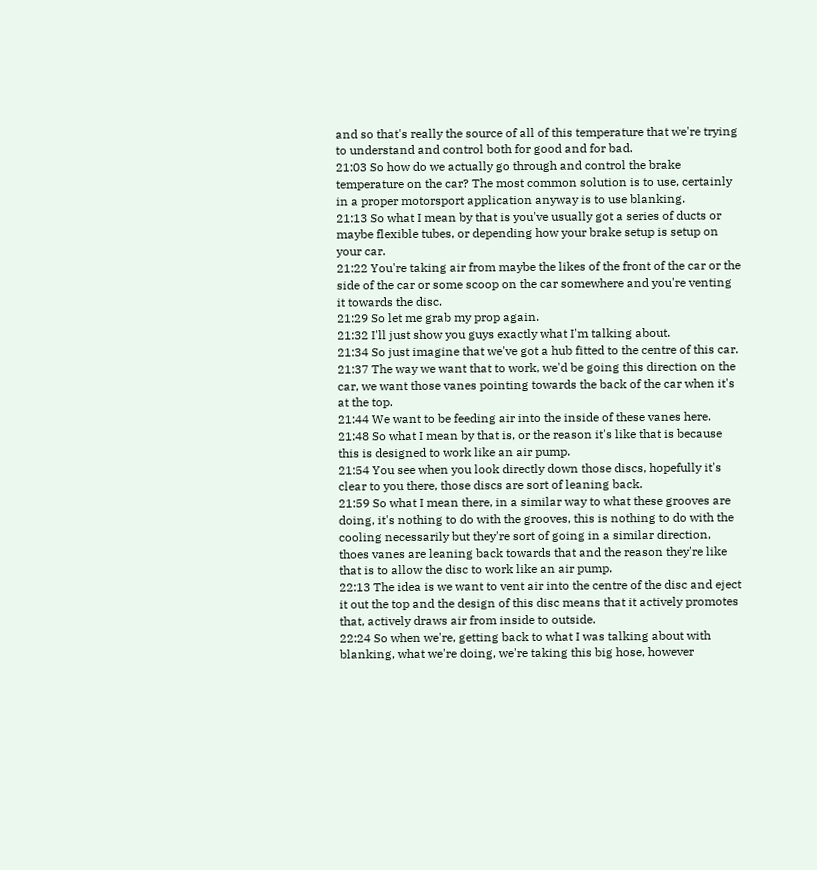and so that's really the source of all of this temperature that we're trying to understand and control both for good and for bad.
21:03 So how do we actually go through and control the brake temperature on the car? The most common solution is to use, certainly in a proper motorsport application anyway is to use blanking.
21:13 So what I mean by that is you've usually got a series of ducts or maybe flexible tubes, or depending how your brake setup is setup on your car.
21:22 You're taking air from maybe the likes of the front of the car or the side of the car or some scoop on the car somewhere and you're venting it towards the disc.
21:29 So let me grab my prop again.
21:32 I'll just show you guys exactly what I'm talking about.
21:34 So just imagine that we've got a hub fitted to the centre of this car.
21:37 The way we want that to work, we'd be going this direction on the car, we want those vanes pointing towards the back of the car when it's at the top.
21:44 We want to be feeding air into the inside of these vanes here.
21:48 So what I mean by that is, or the reason it's like that is because this is designed to work like an air pump.
21:54 You see when you look directly down those discs, hopefully it's clear to you there, those discs are sort of leaning back.
21:59 So what I mean there, in a similar way to what these grooves are doing, it's nothing to do with the grooves, this is nothing to do with the cooling necessarily but they're sort of going in a similar direction, thoes vanes are leaning back towards that and the reason they're like that is to allow the disc to work like an air pump.
22:13 The idea is we want to vent air into the centre of the disc and eject it out the top and the design of this disc means that it actively promotes that, actively draws air from inside to outside.
22:24 So when we're, getting back to what I was talking about with blanking, what we're doing, we're taking this big hose, however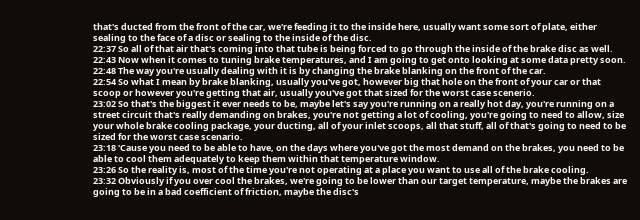that's ducted from the front of the car, we're feeding it to the inside here, usually want some sort of plate, either sealing to the face of a disc or sealing to the inside of the disc.
22:37 So all of that air that's coming into that tube is being forced to go through the inside of the brake disc as well.
22:43 Now when it comes to tuning brake temperatures, and I am going to get onto looking at some data pretty soon.
22:48 The way you're usually dealing with it is by changing the brake blanking on the front of the car.
22:54 So what I mean by brake blanking, usually you've got, however big that hole on the front of your car or that scoop or however you're getting that air, usually you've got that sized for the worst case scenerio.
23:02 So that's the biggest it ever needs to be, maybe let's say you're running on a really hot day, you're running on a street circuit that's really demanding on brakes, you're not getting a lot of cooling, you're going to need to allow, size your whole brake cooling package, your ducting, all of your inlet scoops, all that stuff, all of that's going to need to be sized for the worst case scenario.
23:18 'Cause you need to be able to have, on the days where you've got the most demand on the brakes, you need to be able to cool them adequately to keep them within that temperature window.
23:26 So the reality is, most of the time you're not operating at a place you want to use all of the brake cooling.
23:32 Obviously if you over cool the brakes, we're going to be lower than our target temperature, maybe the brakes are going to be in a bad coefficient of friction, maybe the disc's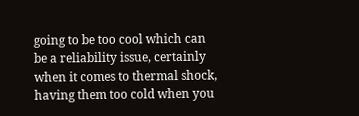going to be too cool which can be a reliability issue, certainly when it comes to thermal shock, having them too cold when you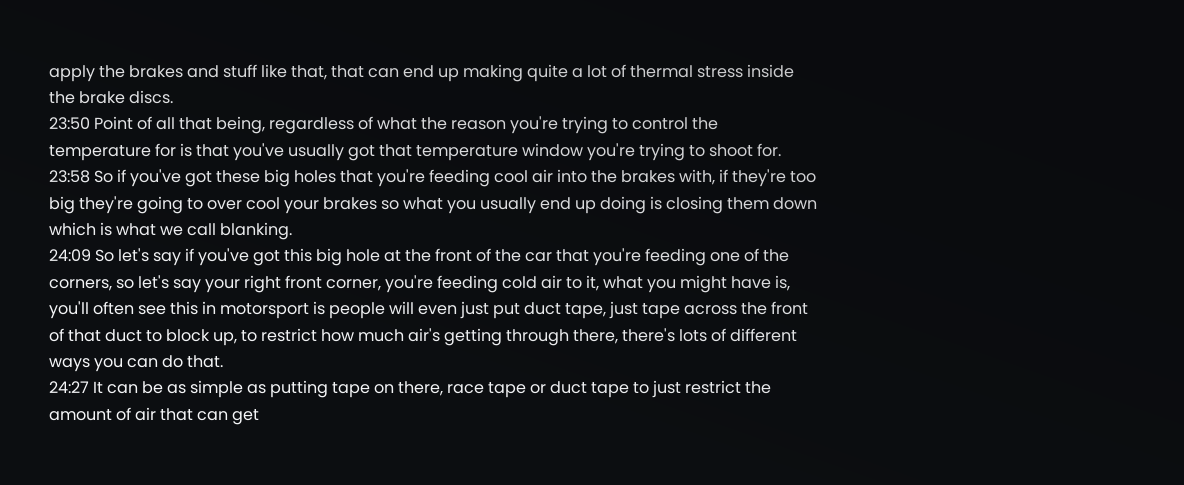apply the brakes and stuff like that, that can end up making quite a lot of thermal stress inside the brake discs.
23:50 Point of all that being, regardless of what the reason you're trying to control the temperature for is that you've usually got that temperature window you're trying to shoot for.
23:58 So if you've got these big holes that you're feeding cool air into the brakes with, if they're too big they're going to over cool your brakes so what you usually end up doing is closing them down which is what we call blanking.
24:09 So let's say if you've got this big hole at the front of the car that you're feeding one of the corners, so let's say your right front corner, you're feeding cold air to it, what you might have is, you'll often see this in motorsport is people will even just put duct tape, just tape across the front of that duct to block up, to restrict how much air's getting through there, there's lots of different ways you can do that.
24:27 It can be as simple as putting tape on there, race tape or duct tape to just restrict the amount of air that can get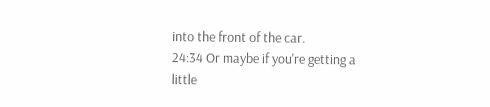into the front of the car.
24:34 Or maybe if you're getting a little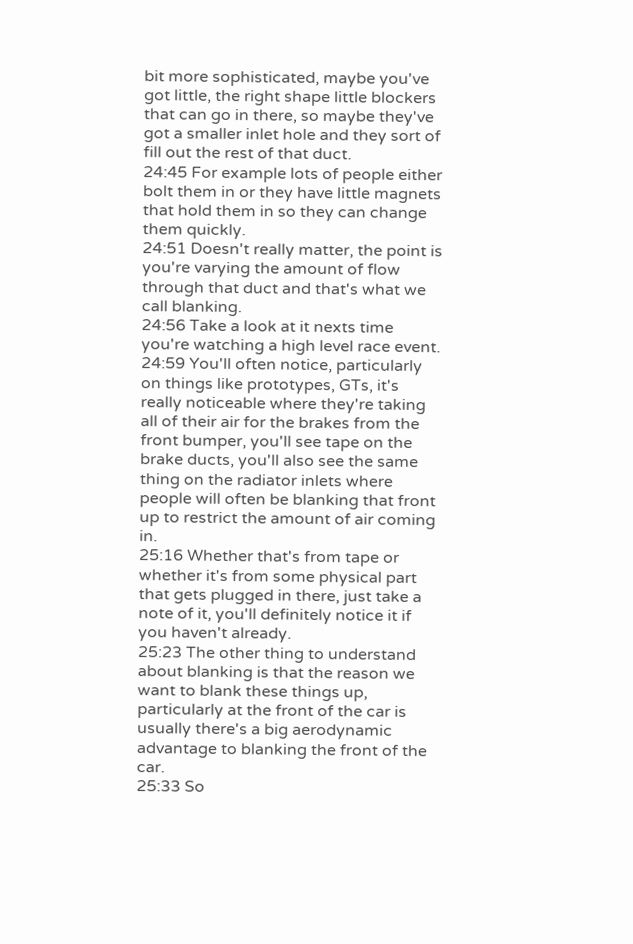bit more sophisticated, maybe you've got little, the right shape little blockers that can go in there, so maybe they've got a smaller inlet hole and they sort of fill out the rest of that duct.
24:45 For example lots of people either bolt them in or they have little magnets that hold them in so they can change them quickly.
24:51 Doesn't really matter, the point is you're varying the amount of flow through that duct and that's what we call blanking.
24:56 Take a look at it nexts time you're watching a high level race event.
24:59 You'll often notice, particularly on things like prototypes, GTs, it's really noticeable where they're taking all of their air for the brakes from the front bumper, you'll see tape on the brake ducts, you'll also see the same thing on the radiator inlets where people will often be blanking that front up to restrict the amount of air coming in.
25:16 Whether that's from tape or whether it's from some physical part that gets plugged in there, just take a note of it, you'll definitely notice it if you haven't already.
25:23 The other thing to understand about blanking is that the reason we want to blank these things up, particularly at the front of the car is usually there's a big aerodynamic advantage to blanking the front of the car.
25:33 So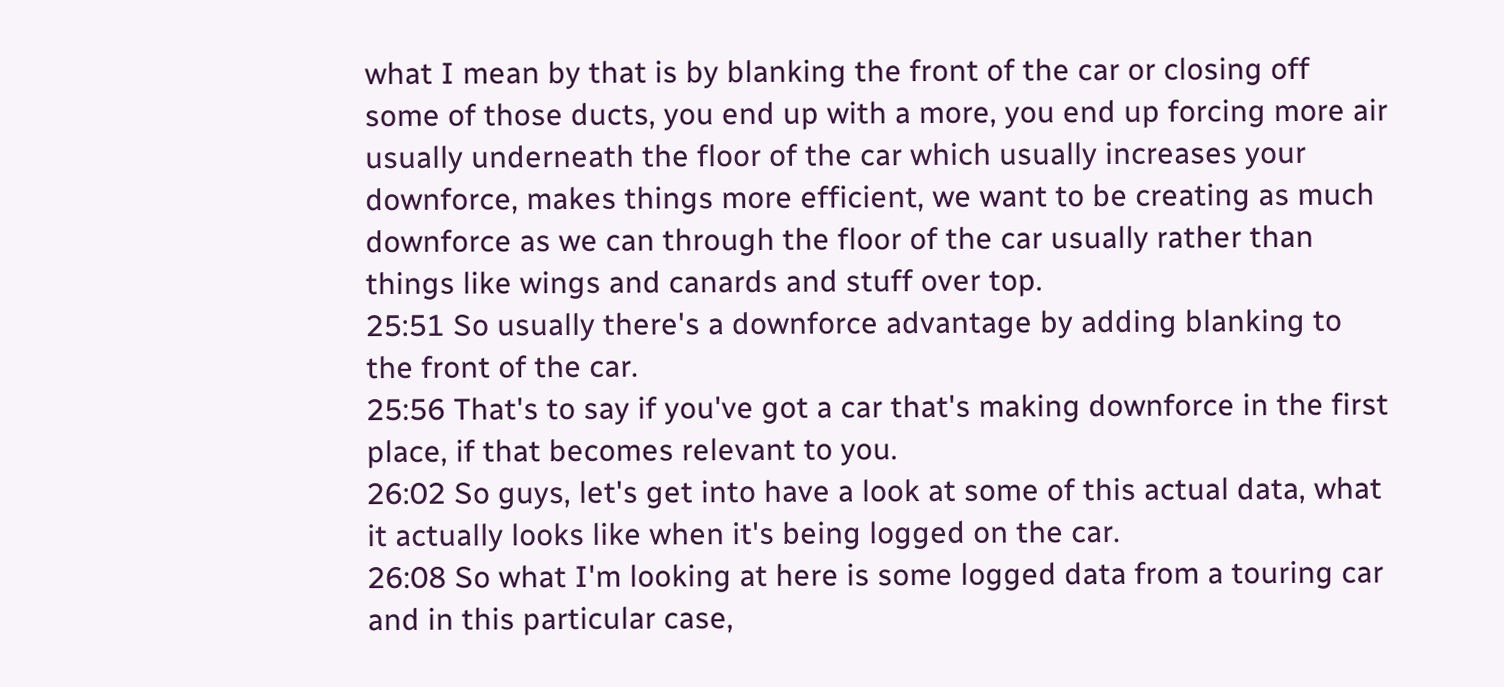what I mean by that is by blanking the front of the car or closing off some of those ducts, you end up with a more, you end up forcing more air usually underneath the floor of the car which usually increases your downforce, makes things more efficient, we want to be creating as much downforce as we can through the floor of the car usually rather than things like wings and canards and stuff over top.
25:51 So usually there's a downforce advantage by adding blanking to the front of the car.
25:56 That's to say if you've got a car that's making downforce in the first place, if that becomes relevant to you.
26:02 So guys, let's get into have a look at some of this actual data, what it actually looks like when it's being logged on the car.
26:08 So what I'm looking at here is some logged data from a touring car and in this particular case,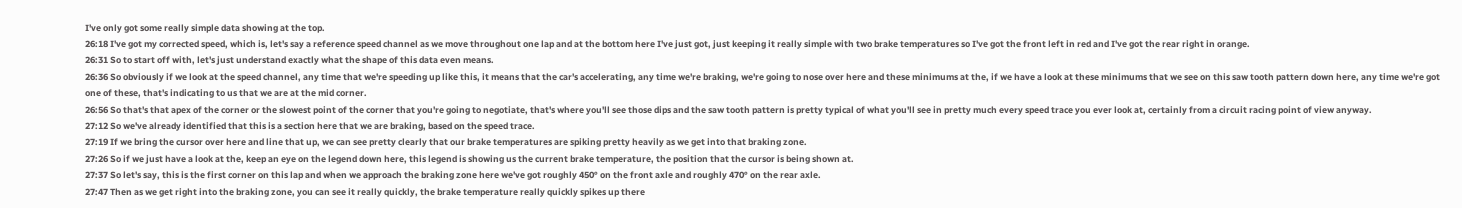I've only got some really simple data showing at the top.
26:18 I've got my corrected speed, which is, let's say a reference speed channel as we move throughout one lap and at the bottom here I've just got, just keeping it really simple with two brake temperatures so I've got the front left in red and I've got the rear right in orange.
26:31 So to start off with, let's just understand exactly what the shape of this data even means.
26:36 So obviously if we look at the speed channel, any time that we're speeding up like this, it means that the car's accelerating, any time we're braking, we're going to nose over here and these minimums at the, if we have a look at these minimums that we see on this saw tooth pattern down here, any time we're got one of these, that's indicating to us that we are at the mid corner.
26:56 So that's that apex of the corner or the slowest point of the corner that you're going to negotiate, that's where you'll see those dips and the saw tooth pattern is pretty typical of what you'll see in pretty much every speed trace you ever look at, certainly from a circuit racing point of view anyway.
27:12 So we've already identified that this is a section here that we are braking, based on the speed trace.
27:19 If we bring the cursor over here and line that up, we can see pretty clearly that our brake temperatures are spiking pretty heavily as we get into that braking zone.
27:26 So if we just have a look at the, keep an eye on the legend down here, this legend is showing us the current brake temperature, the position that the cursor is being shown at.
27:37 So let's say, this is the first corner on this lap and when we approach the braking zone here we've got roughly 450° on the front axle and roughly 470° on the rear axle.
27:47 Then as we get right into the braking zone, you can see it really quickly, the brake temperature really quickly spikes up there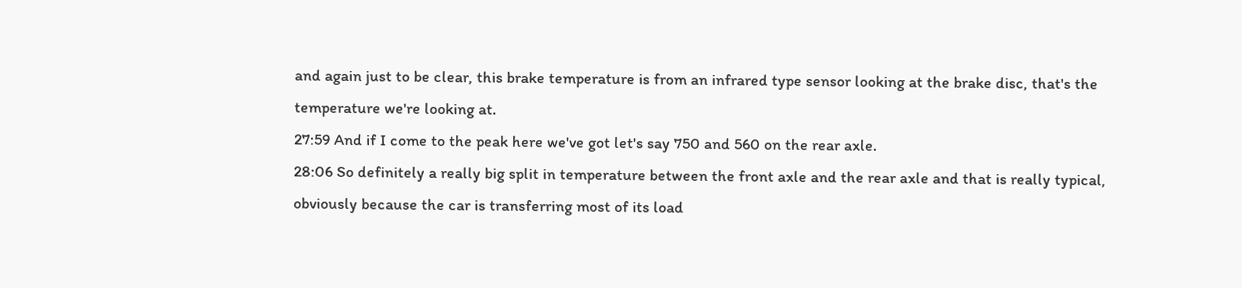and again just to be clear, this brake temperature is from an infrared type sensor looking at the brake disc, that's the temperature we're looking at.
27:59 And if I come to the peak here we've got let's say 750 and 560 on the rear axle.
28:06 So definitely a really big split in temperature between the front axle and the rear axle and that is really typical, obviously because the car is transferring most of its load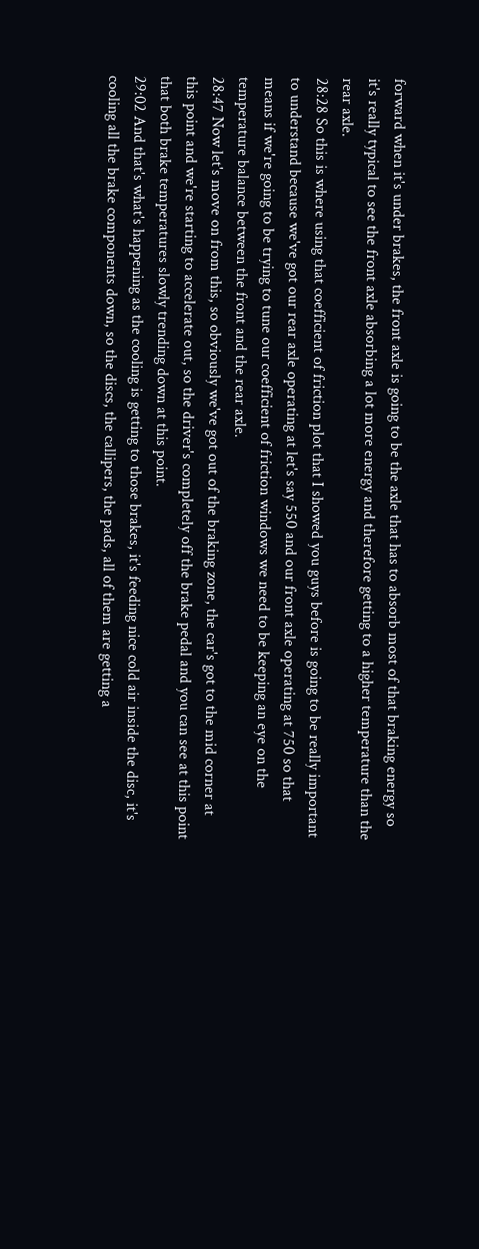forward when it's under brakes, the front axle is going to be the axle that has to absorb most of that braking energy so it's really typical to see the front axle absorbing a lot more energy and therefore getting to a higher temperature than the rear axle.
28:28 So this is where using that coefficient of friction plot that I showed you guys before is going to be really important to understand because we've got our rear axle operating at let's say 550 and our front axle operating at 750 so that means if we're going to be trying to tune our coefficient of friction windows we need to be keeping an eye on the temperature balance between the front and the rear axle.
28:47 Now let's move on from this, so obviously we've got out of the braking zone, the car's got to the mid corner at this point and we're starting to accelerate out, so the driver's completely off the brake pedal and you can see at this point that both brake temperatures slowly trending down at this point.
29:02 And that's what's happening as the cooling is getting to those brakes, it's feeding nice cold air inside the disc, it's cooling all the brake components down, so the discs, the callipers, the pads, all of them are getting a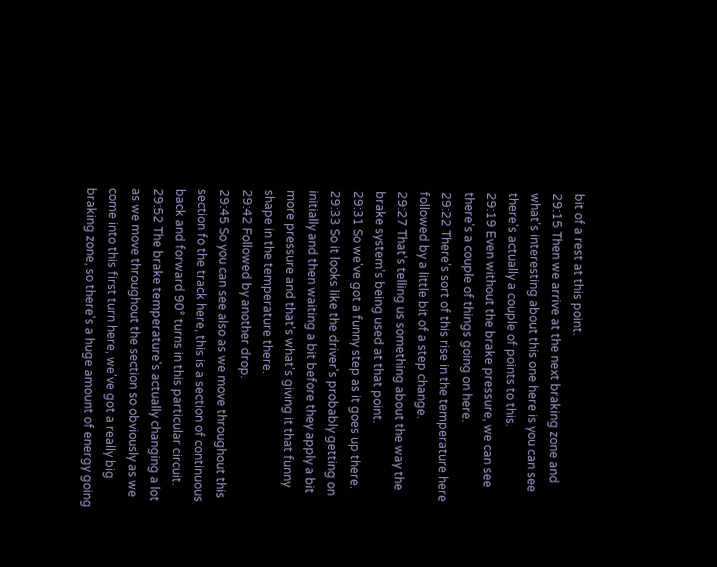bit of a rest at this point.
29:15 Then we arrive at the next braking zone and what's interesting about this one here is you can see there's actually a couple of points to this.
29:19 Even without the brake pressure, we can see there's a couple of things going on here.
29:22 There's sort of this rise in the temperature here followed by a little bit of a step change.
29:27 That's telling us something about the way the brake system's being used at that point.
29:31 So we've got a funny step as it goes up there.
29:33 So it looks like the driver's probably getting on initially and then waiting a bit before they apply a bit more pressure and that's what's giving it that funny shape in the temperature there.
29:42 Followed by another drop.
29:45 So you can see also as we move throughout this section fo the track here, this is a section of continuous back and forward 90° turns in this particular circuit.
29:52 The brake temperature's actually changing a lot as we move throughout the section so obviously as we come into this first turn here, we've got a really big braking zone, so there's a huge amount of energy going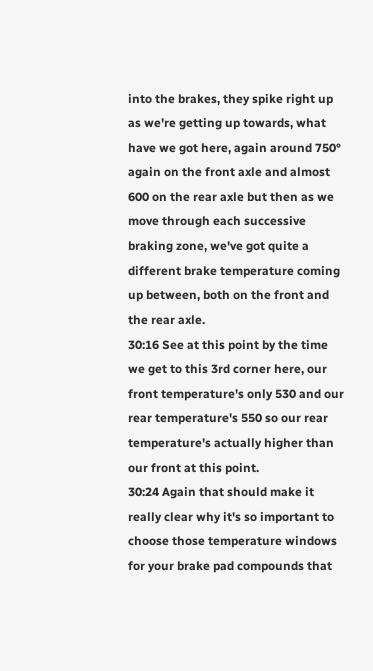into the brakes, they spike right up as we're getting up towards, what have we got here, again around 750° again on the front axle and almost 600 on the rear axle but then as we move through each successive braking zone, we've got quite a different brake temperature coming up between, both on the front and the rear axle.
30:16 See at this point by the time we get to this 3rd corner here, our front temperature's only 530 and our rear temperature's 550 so our rear temperature's actually higher than our front at this point.
30:24 Again that should make it really clear why it's so important to choose those temperature windows for your brake pad compounds that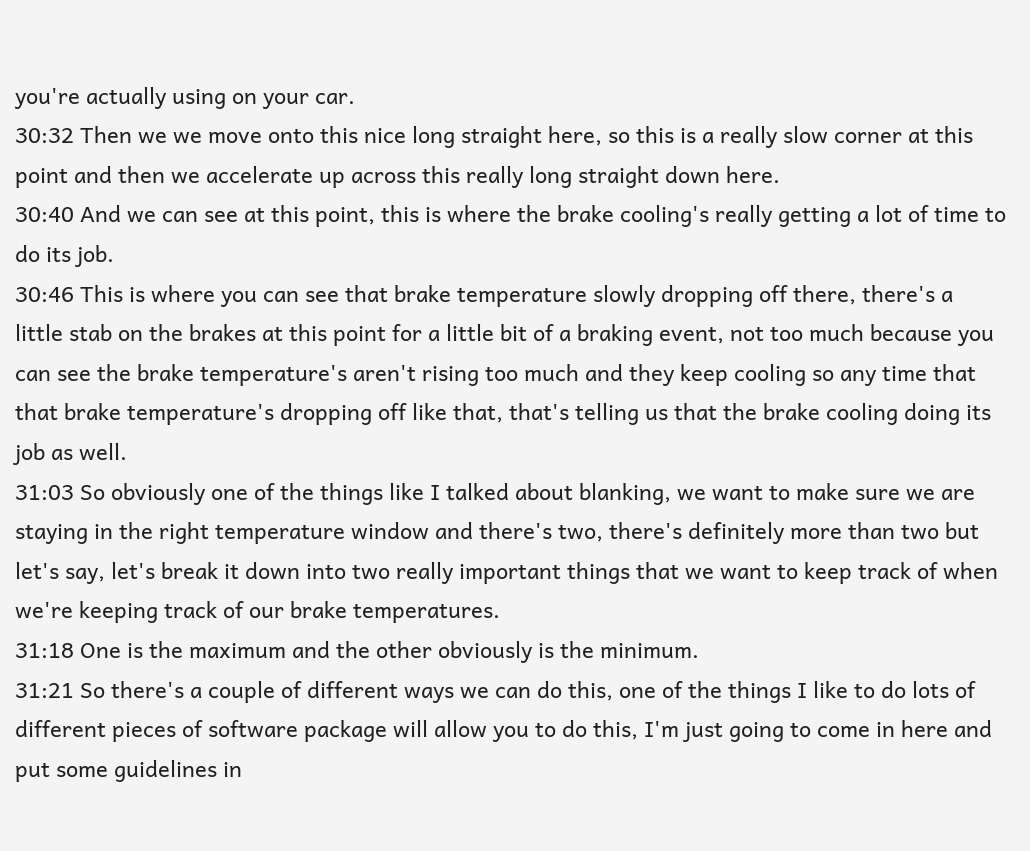you're actually using on your car.
30:32 Then we we move onto this nice long straight here, so this is a really slow corner at this point and then we accelerate up across this really long straight down here.
30:40 And we can see at this point, this is where the brake cooling's really getting a lot of time to do its job.
30:46 This is where you can see that brake temperature slowly dropping off there, there's a little stab on the brakes at this point for a little bit of a braking event, not too much because you can see the brake temperature's aren't rising too much and they keep cooling so any time that that brake temperature's dropping off like that, that's telling us that the brake cooling doing its job as well.
31:03 So obviously one of the things like I talked about blanking, we want to make sure we are staying in the right temperature window and there's two, there's definitely more than two but let's say, let's break it down into two really important things that we want to keep track of when we're keeping track of our brake temperatures.
31:18 One is the maximum and the other obviously is the minimum.
31:21 So there's a couple of different ways we can do this, one of the things I like to do lots of different pieces of software package will allow you to do this, I'm just going to come in here and put some guidelines in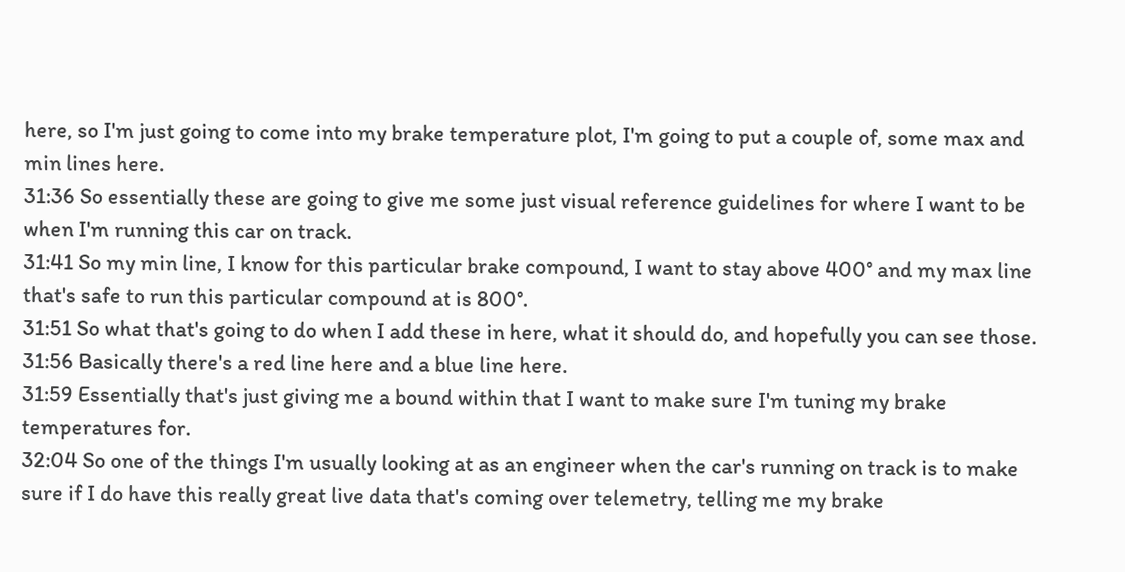here, so I'm just going to come into my brake temperature plot, I'm going to put a couple of, some max and min lines here.
31:36 So essentially these are going to give me some just visual reference guidelines for where I want to be when I'm running this car on track.
31:41 So my min line, I know for this particular brake compound, I want to stay above 400° and my max line that's safe to run this particular compound at is 800°.
31:51 So what that's going to do when I add these in here, what it should do, and hopefully you can see those.
31:56 Basically there's a red line here and a blue line here.
31:59 Essentially that's just giving me a bound within that I want to make sure I'm tuning my brake temperatures for.
32:04 So one of the things I'm usually looking at as an engineer when the car's running on track is to make sure if I do have this really great live data that's coming over telemetry, telling me my brake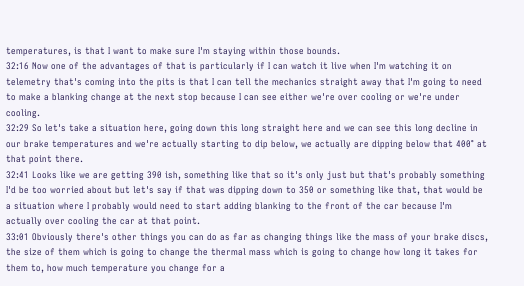temperatures, is that I want to make sure I'm staying within those bounds.
32:16 Now one of the advantages of that is particularly if I can watch it live when I'm watching it on telemetry that's coming into the pits is that I can tell the mechanics straight away that I'm going to need to make a blanking change at the next stop because I can see either we're over cooling or we're under cooling.
32:29 So let's take a situation here, going down this long straight here and we can see this long decline in our brake temperatures and we're actually starting to dip below, we actually are dipping below that 400° at that point there.
32:41 Looks like we are getting 390 ish, something like that so it's only just but that's probably something I'd be too worried about but let's say if that was dipping down to 350 or something like that, that would be a situation where I probably would need to start adding blanking to the front of the car because I'm actually over cooling the car at that point.
33:01 Obviously there's other things you can do as far as changing things like the mass of your brake discs, the size of them which is going to change the thermal mass which is going to change how long it takes for them to, how much temperature you change for a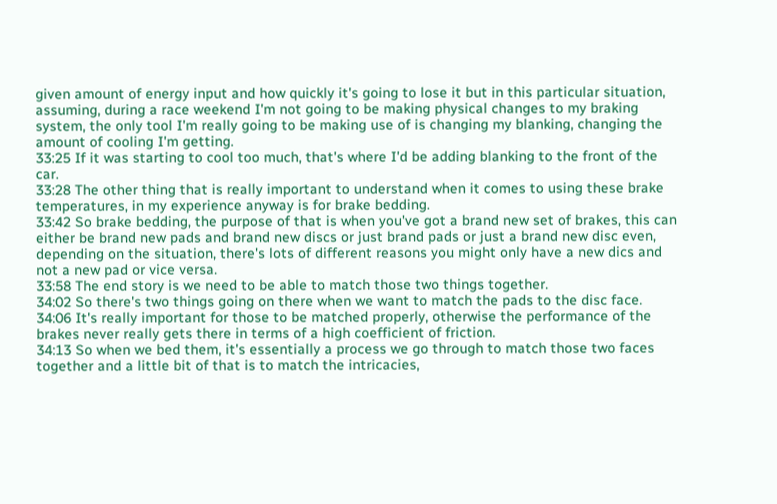given amount of energy input and how quickly it's going to lose it but in this particular situation, assuming, during a race weekend I'm not going to be making physical changes to my braking system, the only tool I'm really going to be making use of is changing my blanking, changing the amount of cooling I'm getting.
33:25 If it was starting to cool too much, that's where I'd be adding blanking to the front of the car.
33:28 The other thing that is really important to understand when it comes to using these brake temperatures, in my experience anyway is for brake bedding.
33:42 So brake bedding, the purpose of that is when you've got a brand new set of brakes, this can either be brand new pads and brand new discs or just brand pads or just a brand new disc even, depending on the situation, there's lots of different reasons you might only have a new dics and not a new pad or vice versa.
33:58 The end story is we need to be able to match those two things together.
34:02 So there's two things going on there when we want to match the pads to the disc face.
34:06 It's really important for those to be matched properly, otherwise the performance of the brakes never really gets there in terms of a high coefficient of friction.
34:13 So when we bed them, it's essentially a process we go through to match those two faces together and a little bit of that is to match the intricacies,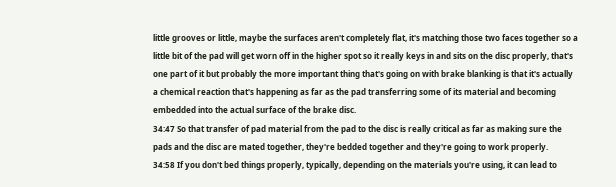little grooves or little, maybe the surfaces aren't completely flat, it's matching those two faces together so a little bit of the pad will get worn off in the higher spot so it really keys in and sits on the disc properly, that's one part of it but probably the more important thing that's going on with brake blanking is that it's actually a chemical reaction that's happening as far as the pad transferring some of its material and becoming embedded into the actual surface of the brake disc.
34:47 So that transfer of pad material from the pad to the disc is really critical as far as making sure the pads and the disc are mated together, they're bedded together and they're going to work properly.
34:58 If you don't bed things properly, typically, depending on the materials you're using, it can lead to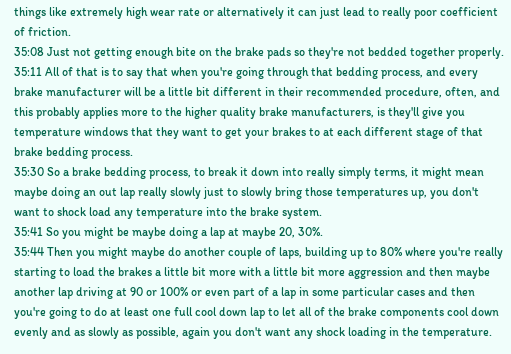things like extremely high wear rate or alternatively it can just lead to really poor coefficient of friction.
35:08 Just not getting enough bite on the brake pads so they're not bedded together properly.
35:11 All of that is to say that when you're going through that bedding process, and every brake manufacturer will be a little bit different in their recommended procedure, often, and this probably applies more to the higher quality brake manufacturers, is they'll give you temperature windows that they want to get your brakes to at each different stage of that brake bedding process.
35:30 So a brake bedding process, to break it down into really simply terms, it might mean maybe doing an out lap really slowly just to slowly bring those temperatures up, you don't want to shock load any temperature into the brake system.
35:41 So you might be maybe doing a lap at maybe 20, 30%.
35:44 Then you might maybe do another couple of laps, building up to 80% where you're really starting to load the brakes a little bit more with a little bit more aggression and then maybe another lap driving at 90 or 100% or even part of a lap in some particular cases and then you're going to do at least one full cool down lap to let all of the brake components cool down evenly and as slowly as possible, again you don't want any shock loading in the temperature.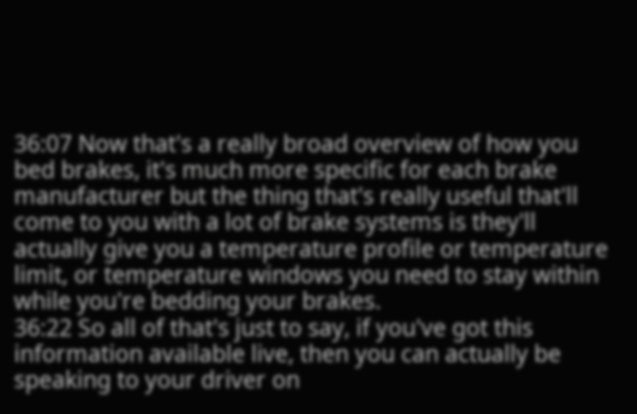36:07 Now that's a really broad overview of how you bed brakes, it's much more specific for each brake manufacturer but the thing that's really useful that'll come to you with a lot of brake systems is they'll actually give you a temperature profile or temperature limit, or temperature windows you need to stay within while you're bedding your brakes.
36:22 So all of that's just to say, if you've got this information available live, then you can actually be speaking to your driver on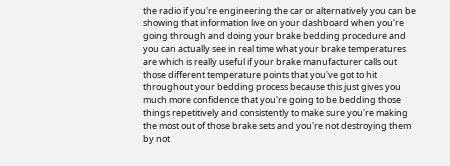the radio if you're engineering the car or alternatively you can be showing that information live on your dashboard when you're going through and doing your brake bedding procedure and you can actually see in real time what your brake temperatures are which is really useful if your brake manufacturer calls out those different temperature points that you've got to hit throughout your bedding process because this just gives you much more confidence that you're going to be bedding those things repetitively and consistently to make sure you're making the most out of those brake sets and you're not destroying them by not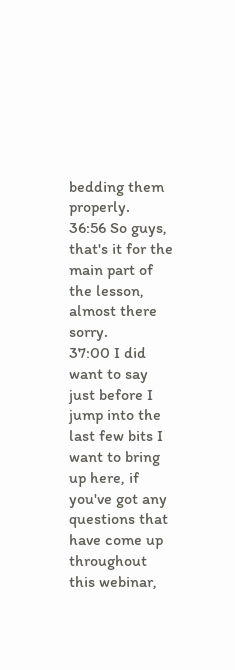bedding them properly.
36:56 So guys, that's it for the main part of the lesson, almost there sorry.
37:00 I did want to say just before I jump into the last few bits I want to bring up here, if you've got any questions that have come up throughout this webinar,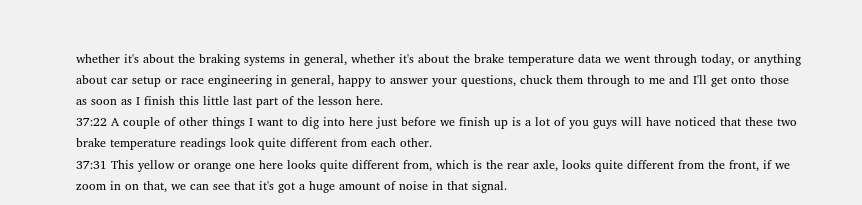whether it's about the braking systems in general, whether it's about the brake temperature data we went through today, or anything about car setup or race engineering in general, happy to answer your questions, chuck them through to me and I'll get onto those as soon as I finish this little last part of the lesson here.
37:22 A couple of other things I want to dig into here just before we finish up is a lot of you guys will have noticed that these two brake temperature readings look quite different from each other.
37:31 This yellow or orange one here looks quite different from, which is the rear axle, looks quite different from the front, if we zoom in on that, we can see that it's got a huge amount of noise in that signal.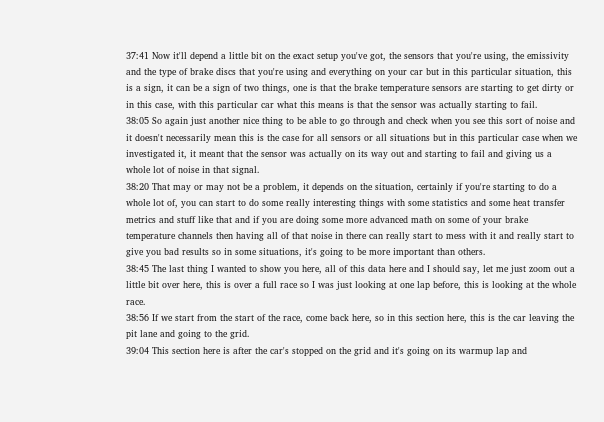37:41 Now it'll depend a little bit on the exact setup you've got, the sensors that you're using, the emissivity and the type of brake discs that you're using and everything on your car but in this particular situation, this is a sign, it can be a sign of two things, one is that the brake temperature sensors are starting to get dirty or in this case, with this particular car what this means is that the sensor was actually starting to fail.
38:05 So again just another nice thing to be able to go through and check when you see this sort of noise and it doesn't necessarily mean this is the case for all sensors or all situations but in this particular case when we investigated it, it meant that the sensor was actually on its way out and starting to fail and giving us a whole lot of noise in that signal.
38:20 That may or may not be a problem, it depends on the situation, certainly if you're starting to do a whole lot of, you can start to do some really interesting things with some statistics and some heat transfer metrics and stuff like that and if you are doing some more advanced math on some of your brake temperature channels then having all of that noise in there can really start to mess with it and really start to give you bad results so in some situations, it's going to be more important than others.
38:45 The last thing I wanted to show you here, all of this data here and I should say, let me just zoom out a little bit over here, this is over a full race so I was just looking at one lap before, this is looking at the whole race.
38:56 If we start from the start of the race, come back here, so in this section here, this is the car leaving the pit lane and going to the grid.
39:04 This section here is after the car's stopped on the grid and it's going on its warmup lap and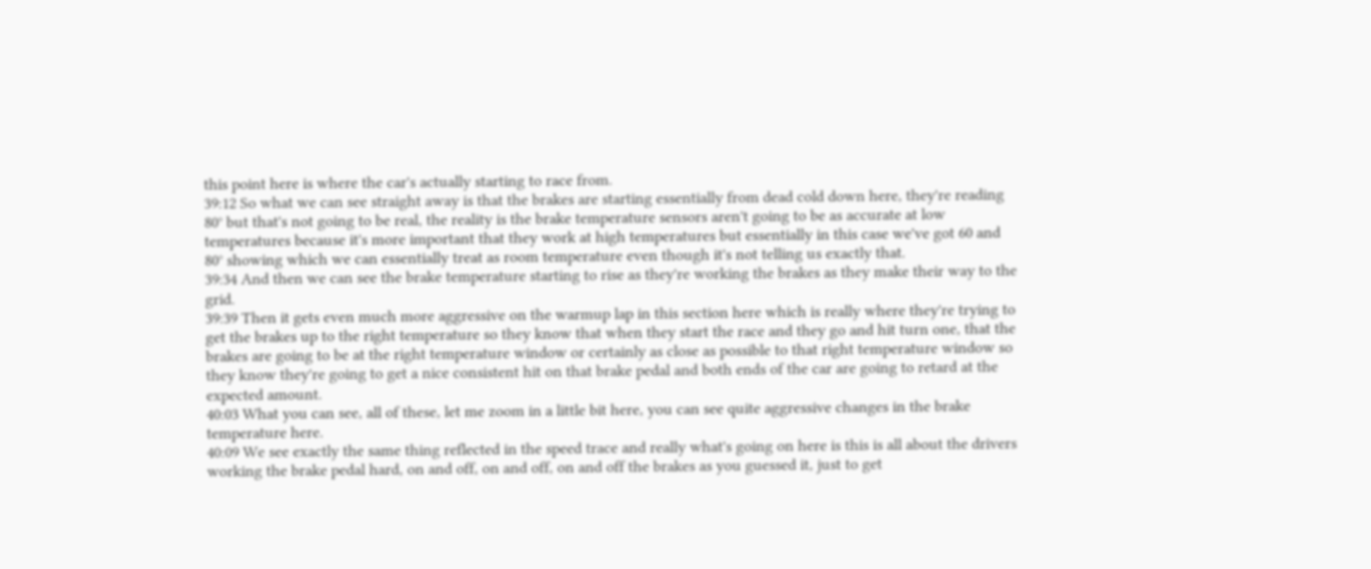this point here is where the car's actually starting to race from.
39:12 So what we can see straight away is that the brakes are starting essentially from dead cold down here, they're reading 80° but that's not going to be real, the reality is the brake temperature sensors aren't going to be as accurate at low temperatures because it's more important that they work at high temperatures but essentially in this case we've got 60 and 80° showing which we can essentially treat as room temperature even though it's not telling us exactly that.
39:34 And then we can see the brake temperature starting to rise as they're working the brakes as they make their way to the grid.
39:39 Then it gets even much more aggressive on the warmup lap in this section here which is really where they're trying to get the brakes up to the right temperature so they know that when they start the race and they go and hit turn one, that the brakes are going to be at the right temperature window or certainly as close as possible to that right temperature window so they know they're going to get a nice consistent hit on that brake pedal and both ends of the car are going to retard at the expected amount.
40:03 What you can see, all of these, let me zoom in a little bit here, you can see quite aggressive changes in the brake temperature here.
40:09 We see exactly the same thing reflected in the speed trace and really what's going on here is this is all about the drivers working the brake pedal hard, on and off, on and off, on and off the brakes as you guessed it, just to get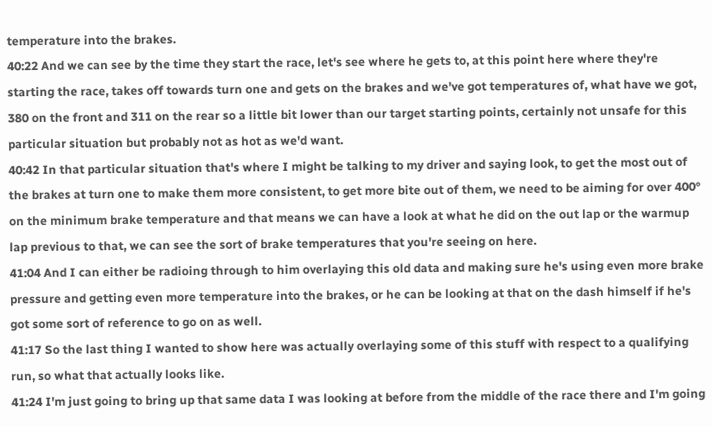temperature into the brakes.
40:22 And we can see by the time they start the race, let's see where he gets to, at this point here where they're starting the race, takes off towards turn one and gets on the brakes and we've got temperatures of, what have we got, 380 on the front and 311 on the rear so a little bit lower than our target starting points, certainly not unsafe for this particular situation but probably not as hot as we'd want.
40:42 In that particular situation that's where I might be talking to my driver and saying look, to get the most out of the brakes at turn one to make them more consistent, to get more bite out of them, we need to be aiming for over 400° on the minimum brake temperature and that means we can have a look at what he did on the out lap or the warmup lap previous to that, we can see the sort of brake temperatures that you're seeing on here.
41:04 And I can either be radioing through to him overlaying this old data and making sure he's using even more brake pressure and getting even more temperature into the brakes, or he can be looking at that on the dash himself if he's got some sort of reference to go on as well.
41:17 So the last thing I wanted to show here was actually overlaying some of this stuff with respect to a qualifying run, so what that actually looks like.
41:24 I'm just going to bring up that same data I was looking at before from the middle of the race there and I'm going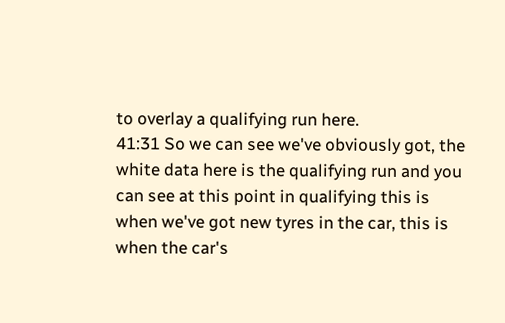to overlay a qualifying run here.
41:31 So we can see we've obviously got, the white data here is the qualifying run and you can see at this point in qualifying this is when we've got new tyres in the car, this is when the car's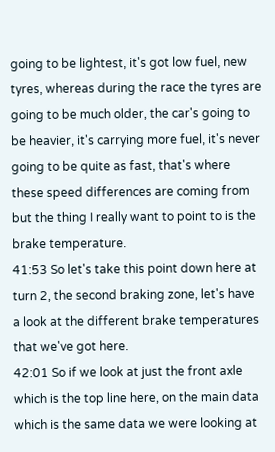going to be lightest, it's got low fuel, new tyres, whereas during the race the tyres are going to be much older, the car's going to be heavier, it's carrying more fuel, it's never going to be quite as fast, that's where these speed differences are coming from but the thing I really want to point to is the brake temperature.
41:53 So let's take this point down here at turn 2, the second braking zone, let's have a look at the different brake temperatures that we've got here.
42:01 So if we look at just the front axle which is the top line here, on the main data which is the same data we were looking at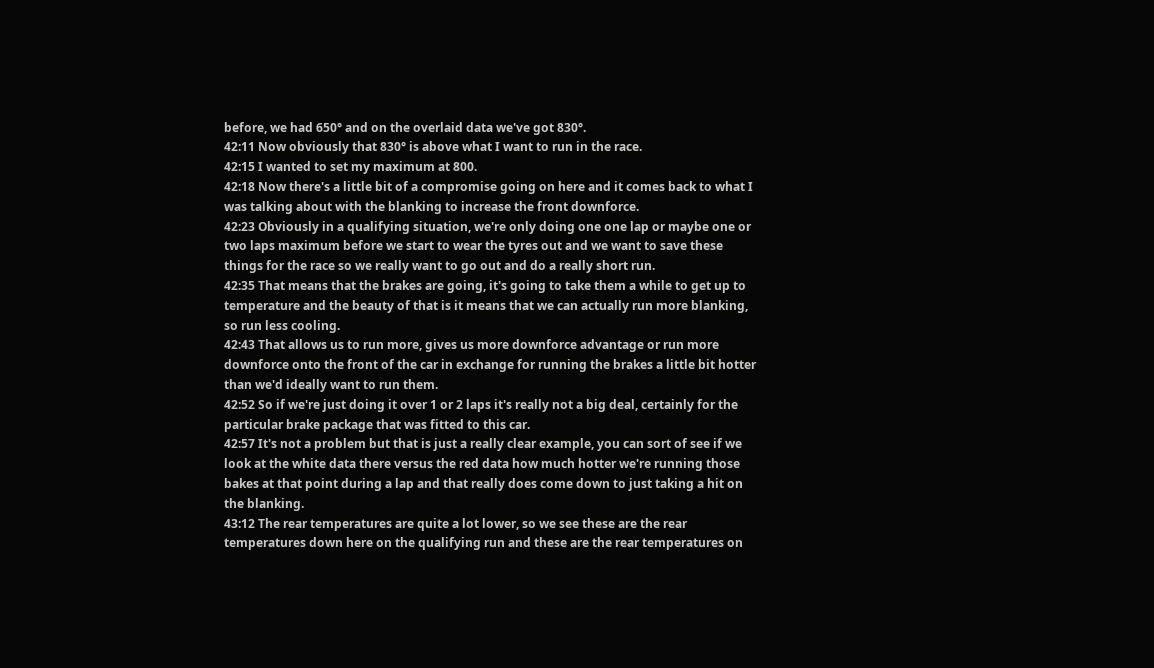before, we had 650° and on the overlaid data we've got 830°.
42:11 Now obviously that 830° is above what I want to run in the race.
42:15 I wanted to set my maximum at 800.
42:18 Now there's a little bit of a compromise going on here and it comes back to what I was talking about with the blanking to increase the front downforce.
42:23 Obviously in a qualifying situation, we're only doing one one lap or maybe one or two laps maximum before we start to wear the tyres out and we want to save these things for the race so we really want to go out and do a really short run.
42:35 That means that the brakes are going, it's going to take them a while to get up to temperature and the beauty of that is it means that we can actually run more blanking, so run less cooling.
42:43 That allows us to run more, gives us more downforce advantage or run more downforce onto the front of the car in exchange for running the brakes a little bit hotter than we'd ideally want to run them.
42:52 So if we're just doing it over 1 or 2 laps it's really not a big deal, certainly for the particular brake package that was fitted to this car.
42:57 It's not a problem but that is just a really clear example, you can sort of see if we look at the white data there versus the red data how much hotter we're running those bakes at that point during a lap and that really does come down to just taking a hit on the blanking.
43:12 The rear temperatures are quite a lot lower, so we see these are the rear temperatures down here on the qualifying run and these are the rear temperatures on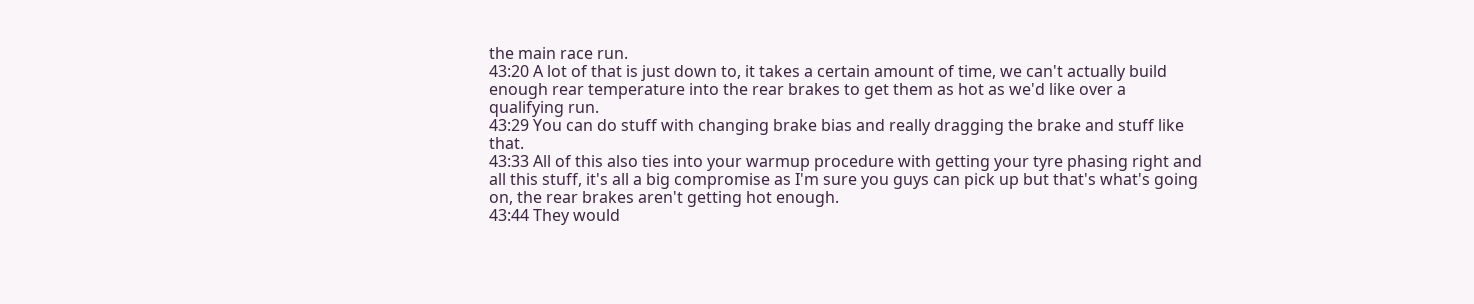the main race run.
43:20 A lot of that is just down to, it takes a certain amount of time, we can't actually build enough rear temperature into the rear brakes to get them as hot as we'd like over a qualifying run.
43:29 You can do stuff with changing brake bias and really dragging the brake and stuff like that.
43:33 All of this also ties into your warmup procedure with getting your tyre phasing right and all this stuff, it's all a big compromise as I'm sure you guys can pick up but that's what's going on, the rear brakes aren't getting hot enough.
43:44 They would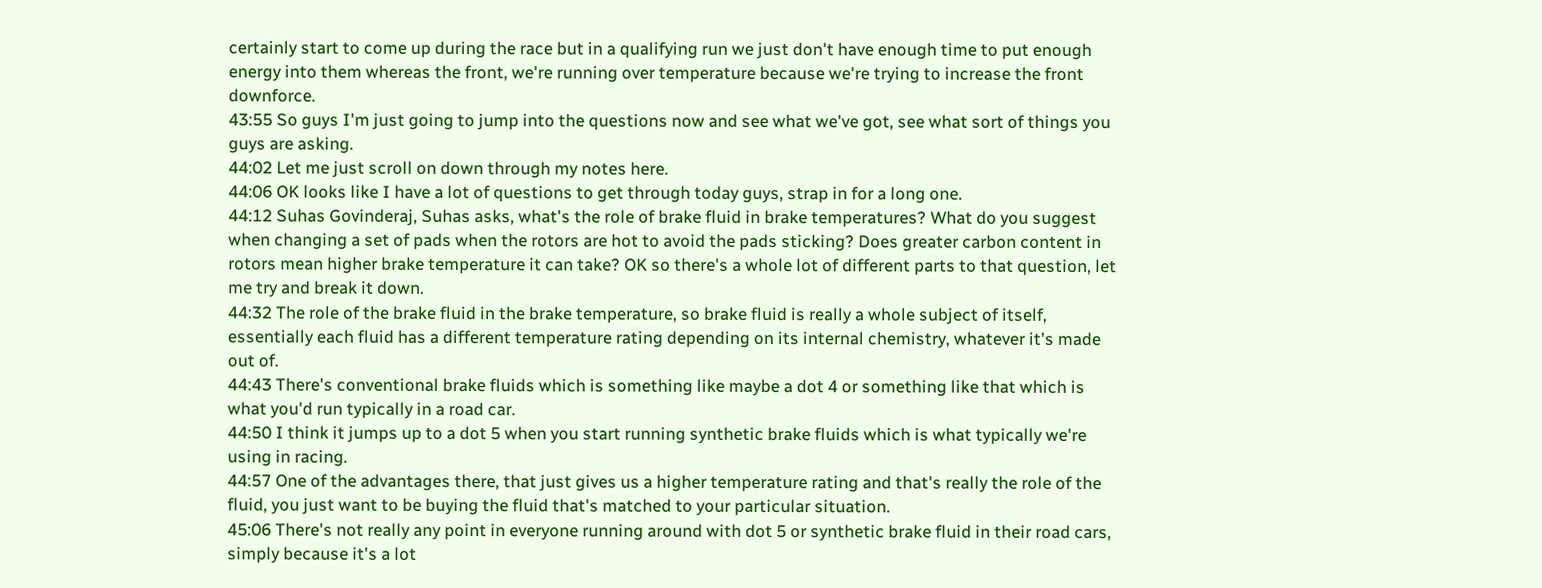certainly start to come up during the race but in a qualifying run we just don't have enough time to put enough energy into them whereas the front, we're running over temperature because we're trying to increase the front downforce.
43:55 So guys I'm just going to jump into the questions now and see what we've got, see what sort of things you guys are asking.
44:02 Let me just scroll on down through my notes here.
44:06 OK looks like I have a lot of questions to get through today guys, strap in for a long one.
44:12 Suhas Govinderaj, Suhas asks, what's the role of brake fluid in brake temperatures? What do you suggest when changing a set of pads when the rotors are hot to avoid the pads sticking? Does greater carbon content in rotors mean higher brake temperature it can take? OK so there's a whole lot of different parts to that question, let me try and break it down.
44:32 The role of the brake fluid in the brake temperature, so brake fluid is really a whole subject of itself, essentially each fluid has a different temperature rating depending on its internal chemistry, whatever it's made out of.
44:43 There's conventional brake fluids which is something like maybe a dot 4 or something like that which is what you'd run typically in a road car.
44:50 I think it jumps up to a dot 5 when you start running synthetic brake fluids which is what typically we're using in racing.
44:57 One of the advantages there, that just gives us a higher temperature rating and that's really the role of the fluid, you just want to be buying the fluid that's matched to your particular situation.
45:06 There's not really any point in everyone running around with dot 5 or synthetic brake fluid in their road cars, simply because it's a lot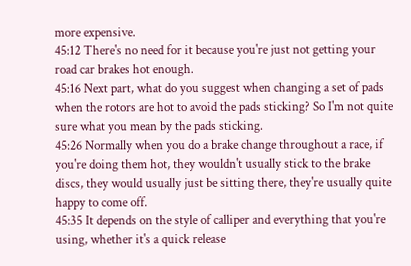more expensive.
45:12 There's no need for it because you're just not getting your road car brakes hot enough.
45:16 Next part, what do you suggest when changing a set of pads when the rotors are hot to avoid the pads sticking? So I'm not quite sure what you mean by the pads sticking.
45:26 Normally when you do a brake change throughout a race, if you're doing them hot, they wouldn't usually stick to the brake discs, they would usually just be sitting there, they're usually quite happy to come off.
45:35 It depends on the style of calliper and everything that you're using, whether it's a quick release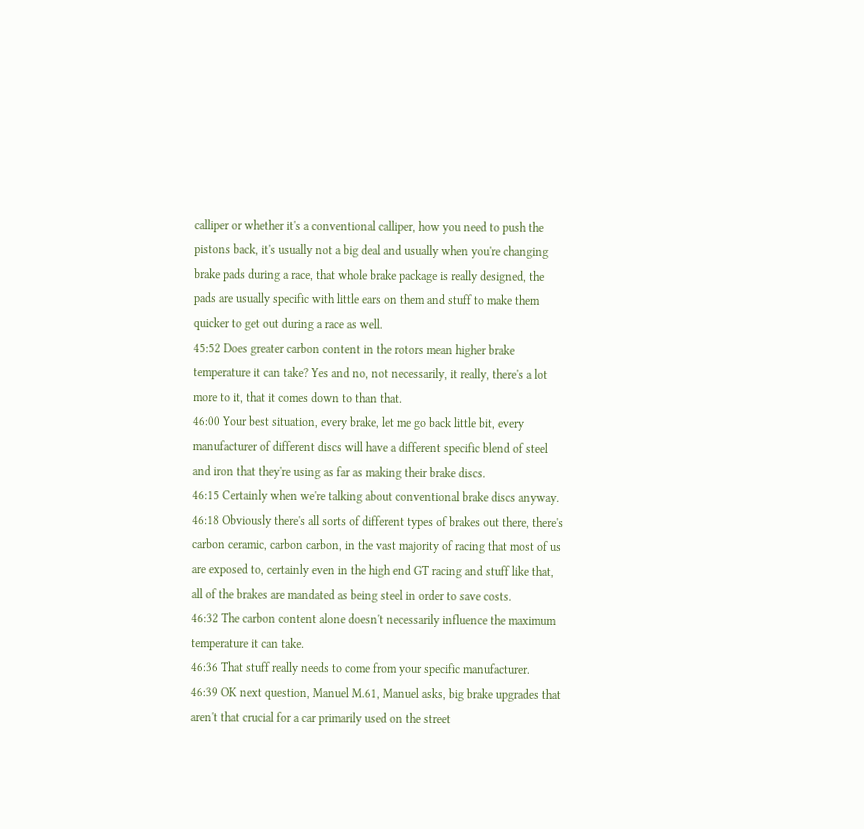calliper or whether it's a conventional calliper, how you need to push the pistons back, it's usually not a big deal and usually when you're changing brake pads during a race, that whole brake package is really designed, the pads are usually specific with little ears on them and stuff to make them quicker to get out during a race as well.
45:52 Does greater carbon content in the rotors mean higher brake temperature it can take? Yes and no, not necessarily, it really, there's a lot more to it, that it comes down to than that.
46:00 Your best situation, every brake, let me go back little bit, every manufacturer of different discs will have a different specific blend of steel and iron that they're using as far as making their brake discs.
46:15 Certainly when we're talking about conventional brake discs anyway.
46:18 Obviously there's all sorts of different types of brakes out there, there's carbon ceramic, carbon carbon, in the vast majority of racing that most of us are exposed to, certainly even in the high end GT racing and stuff like that, all of the brakes are mandated as being steel in order to save costs.
46:32 The carbon content alone doesn't necessarily influence the maximum temperature it can take.
46:36 That stuff really needs to come from your specific manufacturer.
46:39 OK next question, Manuel M.61, Manuel asks, big brake upgrades that aren't that crucial for a car primarily used on the street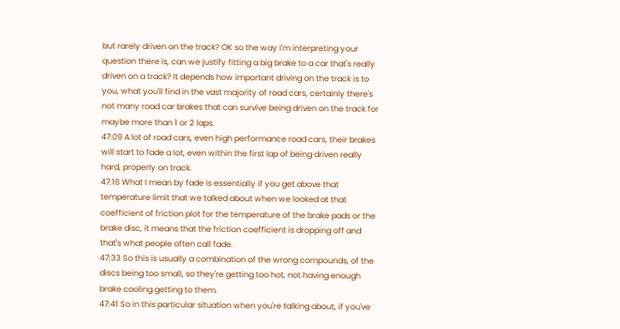but rarely driven on the track? OK so the way I'm interpreting your question there is, can we justify fitting a big brake to a car that's really driven on a track? It depends how important driving on the track is to you, what you'll find in the vast majority of road cars, certainly there's not many road car brakes that can survive being driven on the track for maybe more than 1 or 2 laps.
47:09 A lot of road cars, even high performance road cars, their brakes will start to fade a lot, even within the first lap of being driven really hard, properly on track.
47:18 What I mean by fade is essentially if you get above that temperature limit that we talked about when we looked at that coefficient of friction plot for the temperature of the brake pads or the brake disc, it means that the friction coefficient is dropping off and that's what people often call fade.
47:33 So this is usually a combination of the wrong compounds, of the discs being too small, so they're getting too hot, not having enough brake cooling getting to them.
47:41 So in this particular situation when you're talking about, if you've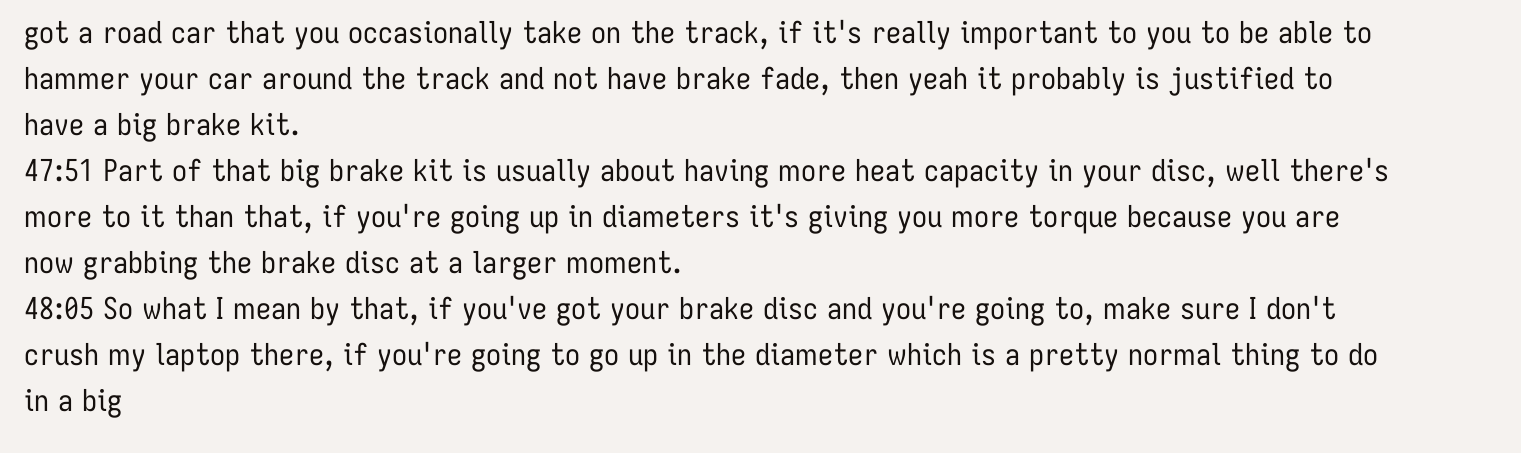got a road car that you occasionally take on the track, if it's really important to you to be able to hammer your car around the track and not have brake fade, then yeah it probably is justified to have a big brake kit.
47:51 Part of that big brake kit is usually about having more heat capacity in your disc, well there's more to it than that, if you're going up in diameters it's giving you more torque because you are now grabbing the brake disc at a larger moment.
48:05 So what I mean by that, if you've got your brake disc and you're going to, make sure I don't crush my laptop there, if you're going to go up in the diameter which is a pretty normal thing to do in a big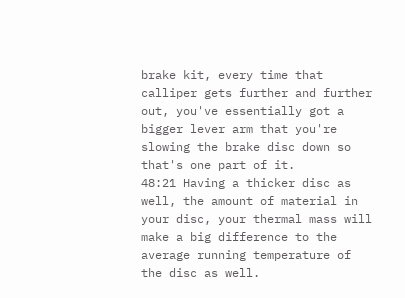brake kit, every time that calliper gets further and further out, you've essentially got a bigger lever arm that you're slowing the brake disc down so that's one part of it.
48:21 Having a thicker disc as well, the amount of material in your disc, your thermal mass will make a big difference to the average running temperature of the disc as well.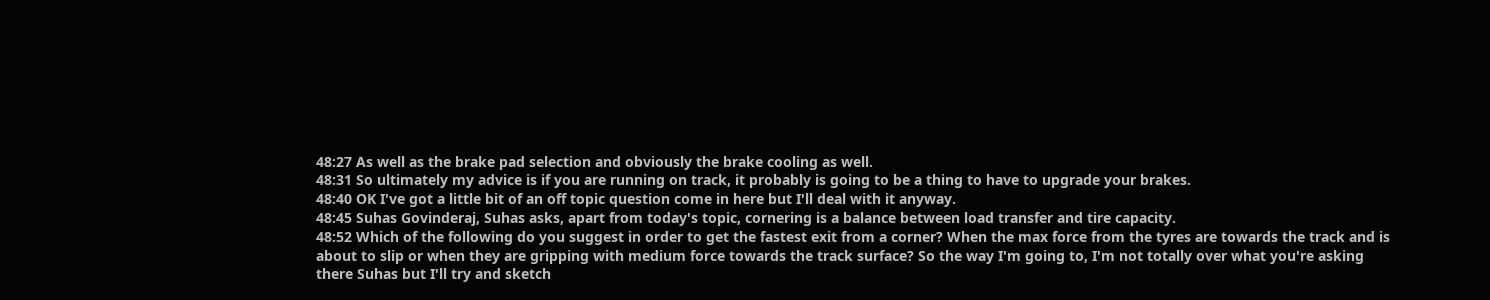48:27 As well as the brake pad selection and obviously the brake cooling as well.
48:31 So ultimately my advice is if you are running on track, it probably is going to be a thing to have to upgrade your brakes.
48:40 OK I've got a little bit of an off topic question come in here but I'll deal with it anyway.
48:45 Suhas Govinderaj, Suhas asks, apart from today's topic, cornering is a balance between load transfer and tire capacity.
48:52 Which of the following do you suggest in order to get the fastest exit from a corner? When the max force from the tyres are towards the track and is about to slip or when they are gripping with medium force towards the track surface? So the way I'm going to, I'm not totally over what you're asking there Suhas but I'll try and sketch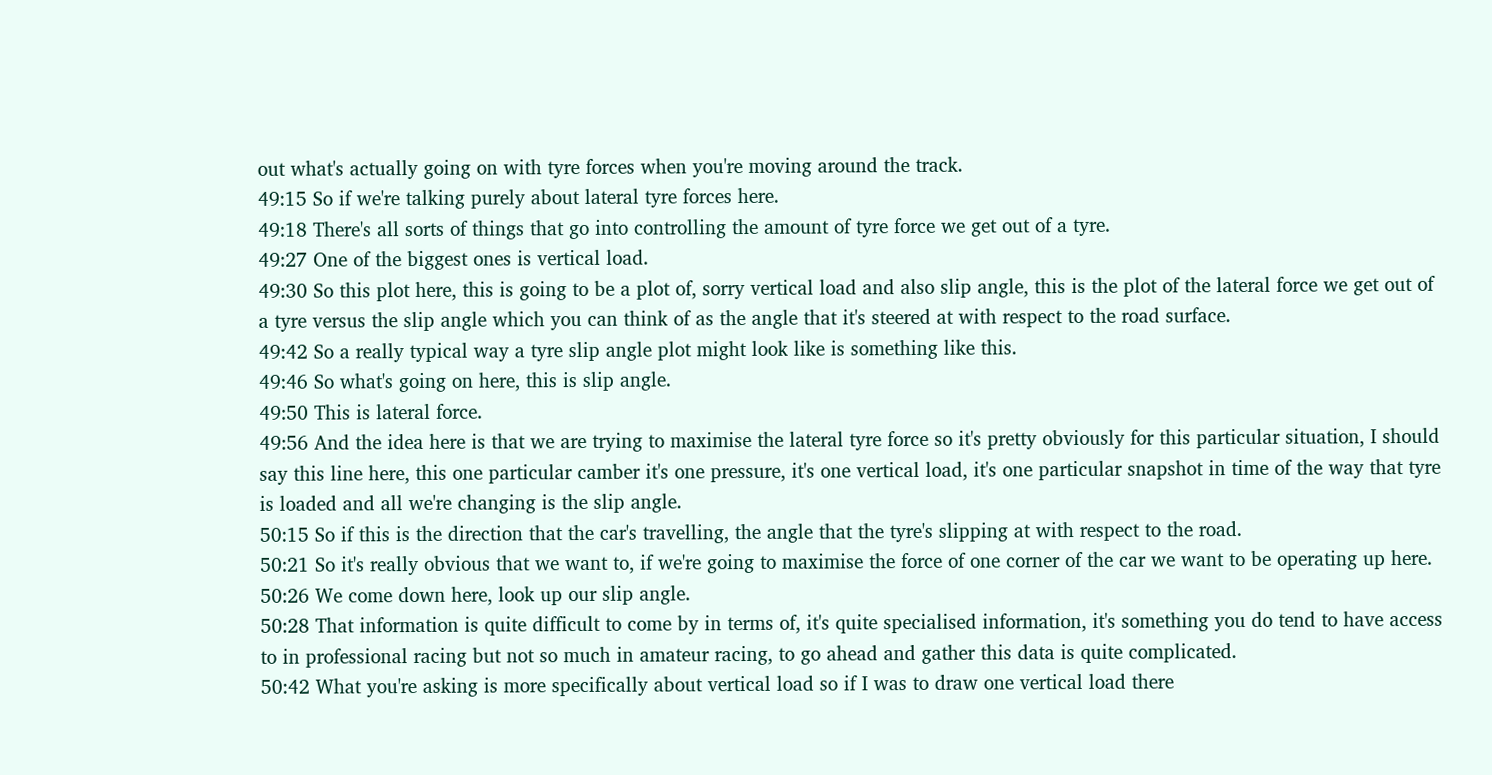out what's actually going on with tyre forces when you're moving around the track.
49:15 So if we're talking purely about lateral tyre forces here.
49:18 There's all sorts of things that go into controlling the amount of tyre force we get out of a tyre.
49:27 One of the biggest ones is vertical load.
49:30 So this plot here, this is going to be a plot of, sorry vertical load and also slip angle, this is the plot of the lateral force we get out of a tyre versus the slip angle which you can think of as the angle that it's steered at with respect to the road surface.
49:42 So a really typical way a tyre slip angle plot might look like is something like this.
49:46 So what's going on here, this is slip angle.
49:50 This is lateral force.
49:56 And the idea here is that we are trying to maximise the lateral tyre force so it's pretty obviously for this particular situation, I should say this line here, this one particular camber it's one pressure, it's one vertical load, it's one particular snapshot in time of the way that tyre is loaded and all we're changing is the slip angle.
50:15 So if this is the direction that the car's travelling, the angle that the tyre's slipping at with respect to the road.
50:21 So it's really obvious that we want to, if we're going to maximise the force of one corner of the car we want to be operating up here.
50:26 We come down here, look up our slip angle.
50:28 That information is quite difficult to come by in terms of, it's quite specialised information, it's something you do tend to have access to in professional racing but not so much in amateur racing, to go ahead and gather this data is quite complicated.
50:42 What you're asking is more specifically about vertical load so if I was to draw one vertical load there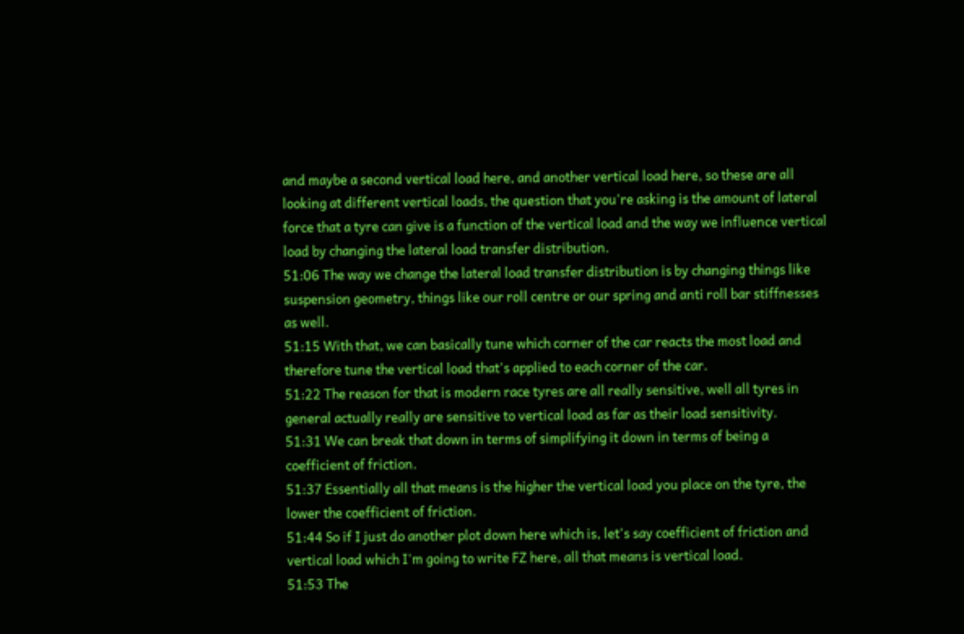and maybe a second vertical load here, and another vertical load here, so these are all looking at different vertical loads, the question that you're asking is the amount of lateral force that a tyre can give is a function of the vertical load and the way we influence vertical load by changing the lateral load transfer distribution.
51:06 The way we change the lateral load transfer distribution is by changing things like suspension geometry, things like our roll centre or our spring and anti roll bar stiffnesses as well.
51:15 With that, we can basically tune which corner of the car reacts the most load and therefore tune the vertical load that's applied to each corner of the car.
51:22 The reason for that is modern race tyres are all really sensitive, well all tyres in general actually really are sensitive to vertical load as far as their load sensitivity.
51:31 We can break that down in terms of simplifying it down in terms of being a coefficient of friction.
51:37 Essentially all that means is the higher the vertical load you place on the tyre, the lower the coefficient of friction.
51:44 So if I just do another plot down here which is, let's say coefficient of friction and vertical load which I'm going to write FZ here, all that means is vertical load.
51:53 The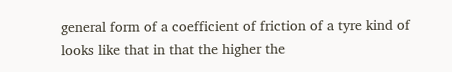general form of a coefficient of friction of a tyre kind of looks like that in that the higher the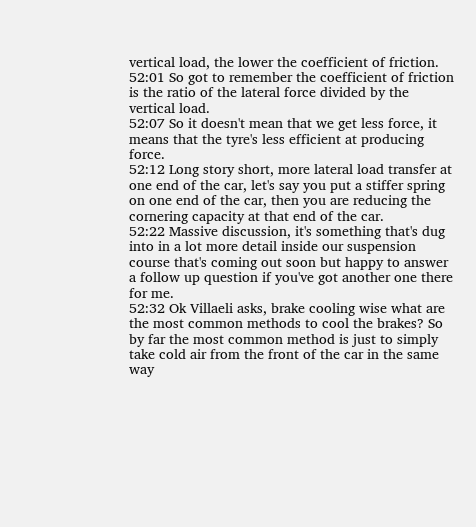vertical load, the lower the coefficient of friction.
52:01 So got to remember the coefficient of friction is the ratio of the lateral force divided by the vertical load.
52:07 So it doesn't mean that we get less force, it means that the tyre's less efficient at producing force.
52:12 Long story short, more lateral load transfer at one end of the car, let's say you put a stiffer spring on one end of the car, then you are reducing the cornering capacity at that end of the car.
52:22 Massive discussion, it's something that's dug into in a lot more detail inside our suspension course that's coming out soon but happy to answer a follow up question if you've got another one there for me.
52:32 Ok Villaeli asks, brake cooling wise what are the most common methods to cool the brakes? So by far the most common method is just to simply take cold air from the front of the car in the same way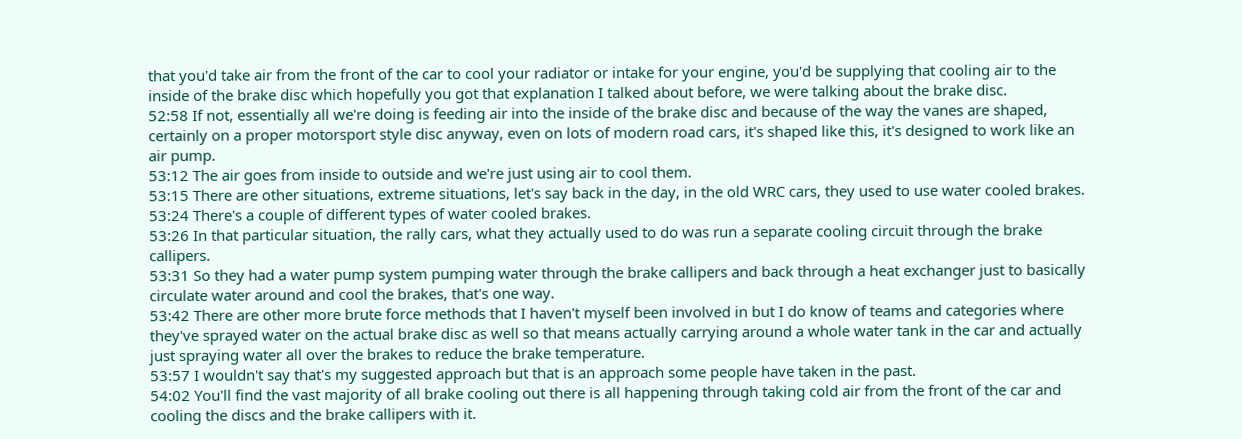that you'd take air from the front of the car to cool your radiator or intake for your engine, you'd be supplying that cooling air to the inside of the brake disc which hopefully you got that explanation I talked about before, we were talking about the brake disc.
52:58 If not, essentially all we're doing is feeding air into the inside of the brake disc and because of the way the vanes are shaped, certainly on a proper motorsport style disc anyway, even on lots of modern road cars, it's shaped like this, it's designed to work like an air pump.
53:12 The air goes from inside to outside and we're just using air to cool them.
53:15 There are other situations, extreme situations, let's say back in the day, in the old WRC cars, they used to use water cooled brakes.
53:24 There's a couple of different types of water cooled brakes.
53:26 In that particular situation, the rally cars, what they actually used to do was run a separate cooling circuit through the brake callipers.
53:31 So they had a water pump system pumping water through the brake callipers and back through a heat exchanger just to basically circulate water around and cool the brakes, that's one way.
53:42 There are other more brute force methods that I haven't myself been involved in but I do know of teams and categories where they've sprayed water on the actual brake disc as well so that means actually carrying around a whole water tank in the car and actually just spraying water all over the brakes to reduce the brake temperature.
53:57 I wouldn't say that's my suggested approach but that is an approach some people have taken in the past.
54:02 You'll find the vast majority of all brake cooling out there is all happening through taking cold air from the front of the car and cooling the discs and the brake callipers with it.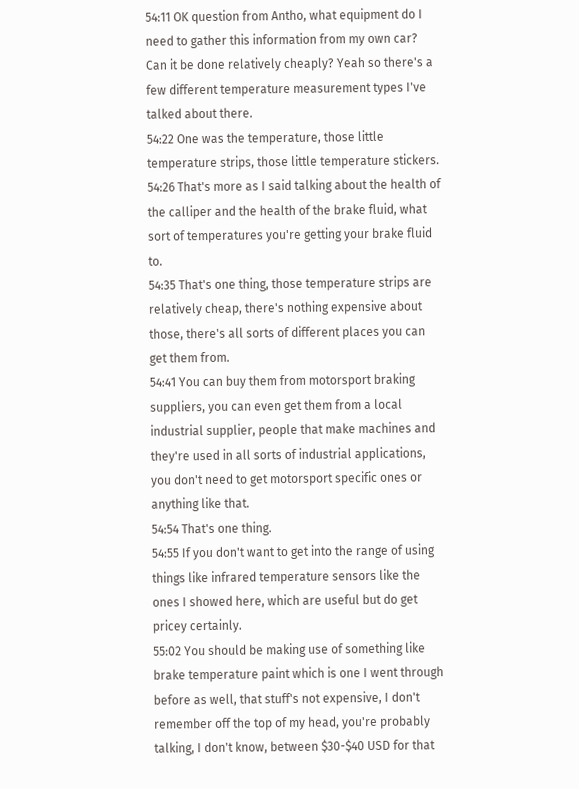54:11 OK question from Antho, what equipment do I need to gather this information from my own car? Can it be done relatively cheaply? Yeah so there's a few different temperature measurement types I've talked about there.
54:22 One was the temperature, those little temperature strips, those little temperature stickers.
54:26 That's more as I said talking about the health of the calliper and the health of the brake fluid, what sort of temperatures you're getting your brake fluid to.
54:35 That's one thing, those temperature strips are relatively cheap, there's nothing expensive about those, there's all sorts of different places you can get them from.
54:41 You can buy them from motorsport braking suppliers, you can even get them from a local industrial supplier, people that make machines and they're used in all sorts of industrial applications, you don't need to get motorsport specific ones or anything like that.
54:54 That's one thing.
54:55 If you don't want to get into the range of using things like infrared temperature sensors like the ones I showed here, which are useful but do get pricey certainly.
55:02 You should be making use of something like brake temperature paint which is one I went through before as well, that stuff's not expensive, I don't remember off the top of my head, you're probably talking, I don't know, between $30-$40 USD for that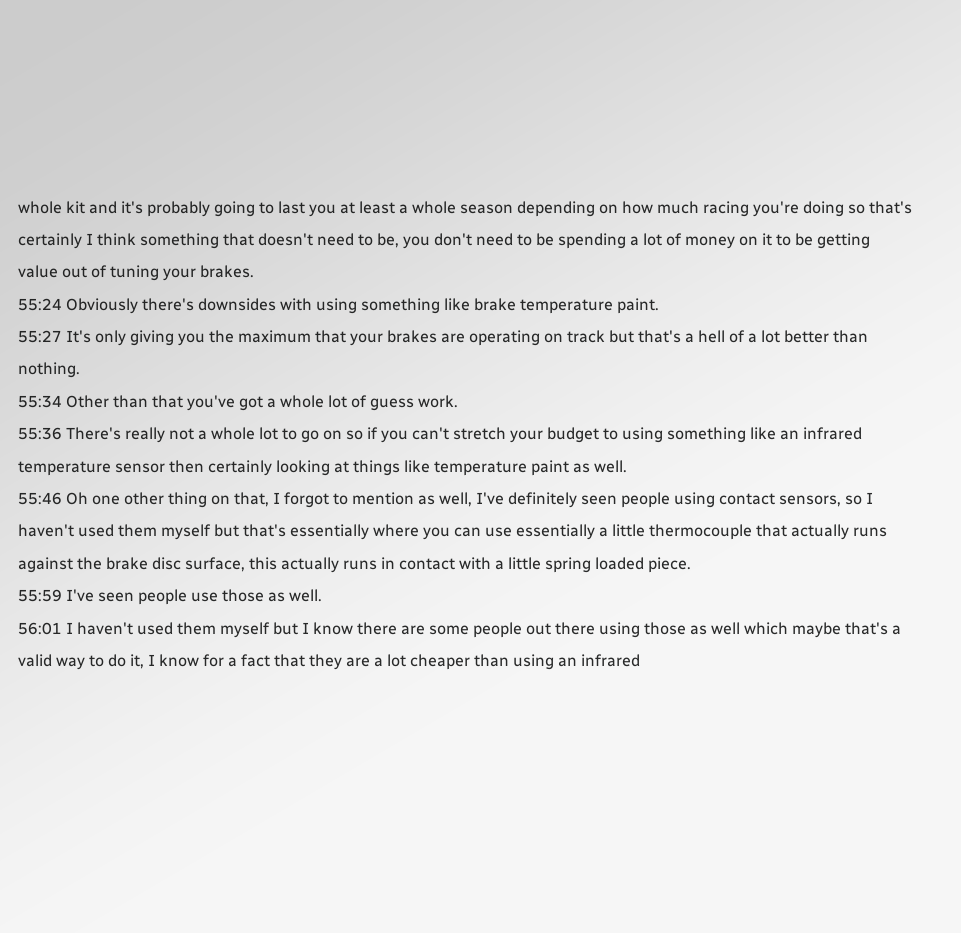whole kit and it's probably going to last you at least a whole season depending on how much racing you're doing so that's certainly I think something that doesn't need to be, you don't need to be spending a lot of money on it to be getting value out of tuning your brakes.
55:24 Obviously there's downsides with using something like brake temperature paint.
55:27 It's only giving you the maximum that your brakes are operating on track but that's a hell of a lot better than nothing.
55:34 Other than that you've got a whole lot of guess work.
55:36 There's really not a whole lot to go on so if you can't stretch your budget to using something like an infrared temperature sensor then certainly looking at things like temperature paint as well.
55:46 Oh one other thing on that, I forgot to mention as well, I've definitely seen people using contact sensors, so I haven't used them myself but that's essentially where you can use essentially a little thermocouple that actually runs against the brake disc surface, this actually runs in contact with a little spring loaded piece.
55:59 I've seen people use those as well.
56:01 I haven't used them myself but I know there are some people out there using those as well which maybe that's a valid way to do it, I know for a fact that they are a lot cheaper than using an infrared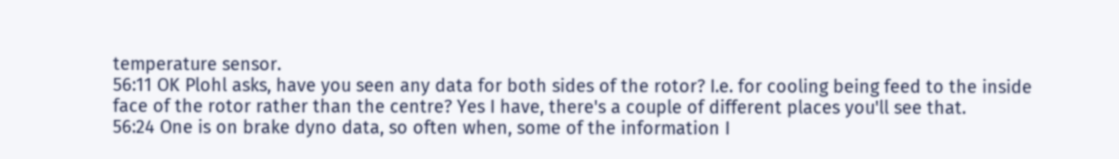temperature sensor.
56:11 OK Plohl asks, have you seen any data for both sides of the rotor? I.e. for cooling being feed to the inside face of the rotor rather than the centre? Yes I have, there's a couple of different places you'll see that.
56:24 One is on brake dyno data, so often when, some of the information I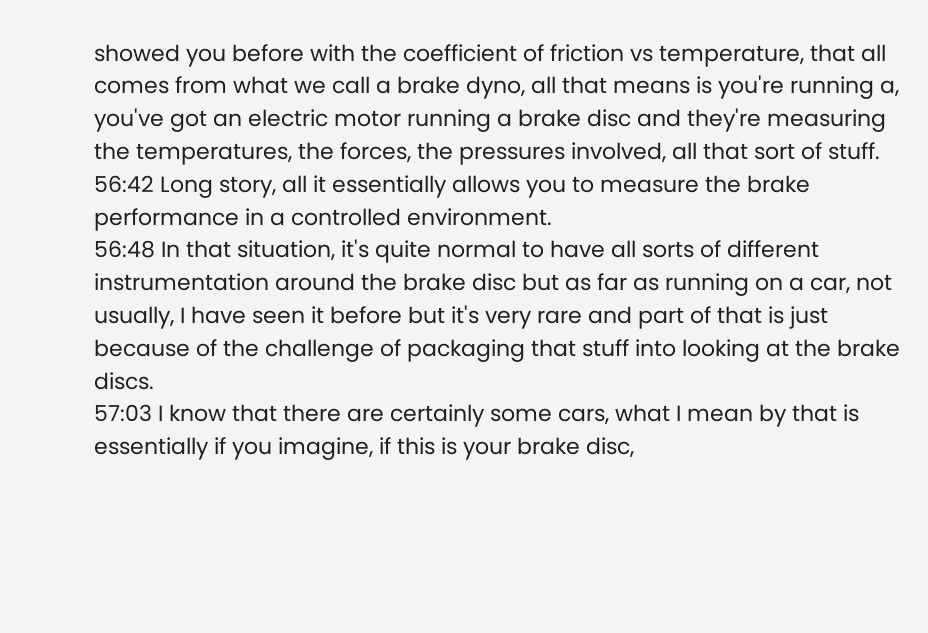showed you before with the coefficient of friction vs temperature, that all comes from what we call a brake dyno, all that means is you're running a, you've got an electric motor running a brake disc and they're measuring the temperatures, the forces, the pressures involved, all that sort of stuff.
56:42 Long story, all it essentially allows you to measure the brake performance in a controlled environment.
56:48 In that situation, it's quite normal to have all sorts of different instrumentation around the brake disc but as far as running on a car, not usually, I have seen it before but it's very rare and part of that is just because of the challenge of packaging that stuff into looking at the brake discs.
57:03 I know that there are certainly some cars, what I mean by that is essentially if you imagine, if this is your brake disc,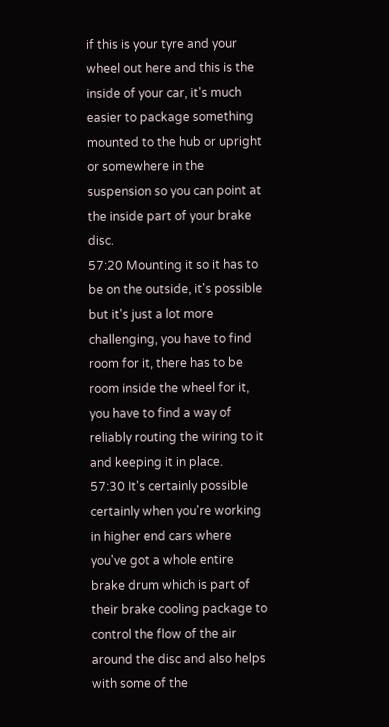if this is your tyre and your wheel out here and this is the inside of your car, it's much easier to package something mounted to the hub or upright or somewhere in the suspension so you can point at the inside part of your brake disc.
57:20 Mounting it so it has to be on the outside, it's possible but it's just a lot more challenging, you have to find room for it, there has to be room inside the wheel for it, you have to find a way of reliably routing the wiring to it and keeping it in place.
57:30 It's certainly possible certainly when you're working in higher end cars where you've got a whole entire brake drum which is part of their brake cooling package to control the flow of the air around the disc and also helps with some of the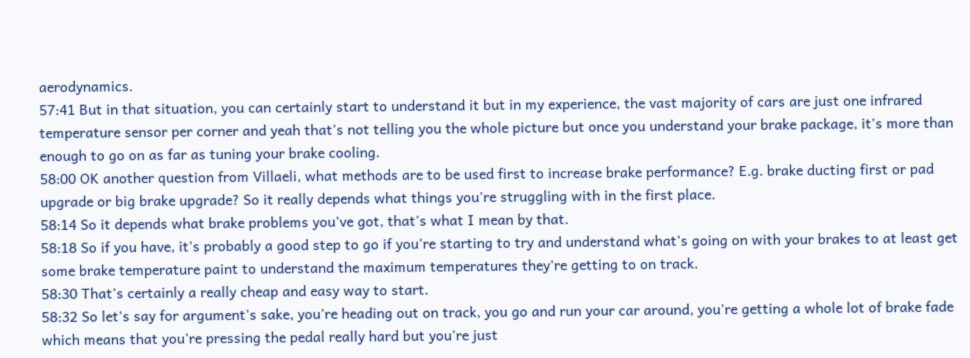aerodynamics.
57:41 But in that situation, you can certainly start to understand it but in my experience, the vast majority of cars are just one infrared temperature sensor per corner and yeah that's not telling you the whole picture but once you understand your brake package, it's more than enough to go on as far as tuning your brake cooling.
58:00 OK another question from Villaeli, what methods are to be used first to increase brake performance? E.g. brake ducting first or pad upgrade or big brake upgrade? So it really depends what things you're struggling with in the first place.
58:14 So it depends what brake problems you've got, that's what I mean by that.
58:18 So if you have, it's probably a good step to go if you're starting to try and understand what's going on with your brakes to at least get some brake temperature paint to understand the maximum temperatures they're getting to on track.
58:30 That's certainly a really cheap and easy way to start.
58:32 So let's say for argument's sake, you're heading out on track, you go and run your car around, you're getting a whole lot of brake fade which means that you're pressing the pedal really hard but you're just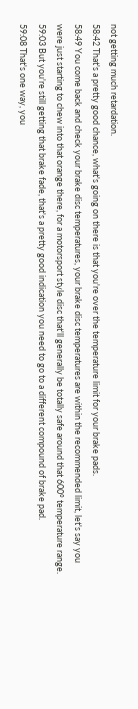not getting much retardation.
58:42 That's a pretty good chance, what's going on there is that you're over the temperature limit for your brake pads.
58:49 You come back and check your brake disc temperatures, your brake disc temperatures are within the recommended limit, let's say you were just starting to chew into that orange there, for a motorsport style disc that'll generally be totally safe around that 600° temperature range.
59:03 But you're still getting that brake fade, that's a pretty good indication you need to go to a different compound of brake pad.
59:08 That's one way, you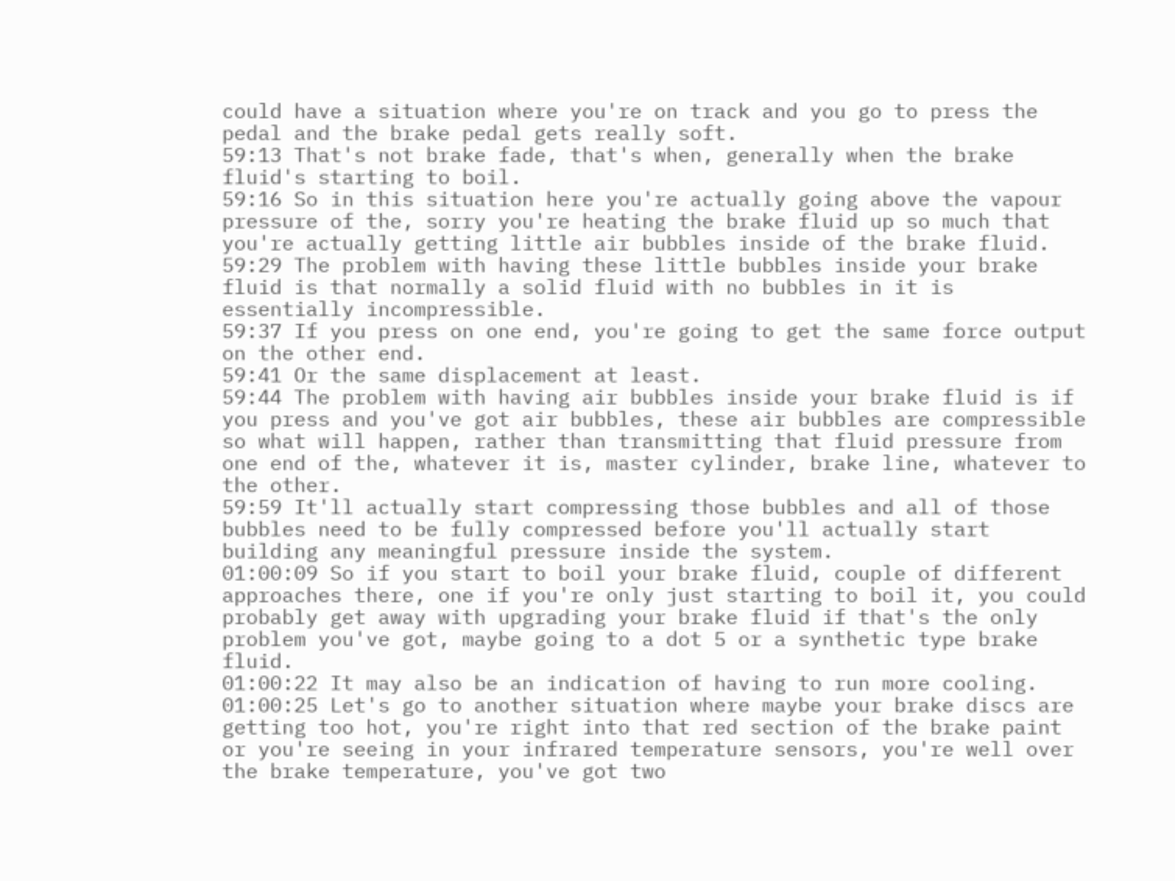could have a situation where you're on track and you go to press the pedal and the brake pedal gets really soft.
59:13 That's not brake fade, that's when, generally when the brake fluid's starting to boil.
59:16 So in this situation here you're actually going above the vapour pressure of the, sorry you're heating the brake fluid up so much that you're actually getting little air bubbles inside of the brake fluid.
59:29 The problem with having these little bubbles inside your brake fluid is that normally a solid fluid with no bubbles in it is essentially incompressible.
59:37 If you press on one end, you're going to get the same force output on the other end.
59:41 Or the same displacement at least.
59:44 The problem with having air bubbles inside your brake fluid is if you press and you've got air bubbles, these air bubbles are compressible so what will happen, rather than transmitting that fluid pressure from one end of the, whatever it is, master cylinder, brake line, whatever to the other.
59:59 It'll actually start compressing those bubbles and all of those bubbles need to be fully compressed before you'll actually start building any meaningful pressure inside the system.
01:00:09 So if you start to boil your brake fluid, couple of different approaches there, one if you're only just starting to boil it, you could probably get away with upgrading your brake fluid if that's the only problem you've got, maybe going to a dot 5 or a synthetic type brake fluid.
01:00:22 It may also be an indication of having to run more cooling.
01:00:25 Let's go to another situation where maybe your brake discs are getting too hot, you're right into that red section of the brake paint or you're seeing in your infrared temperature sensors, you're well over the brake temperature, you've got two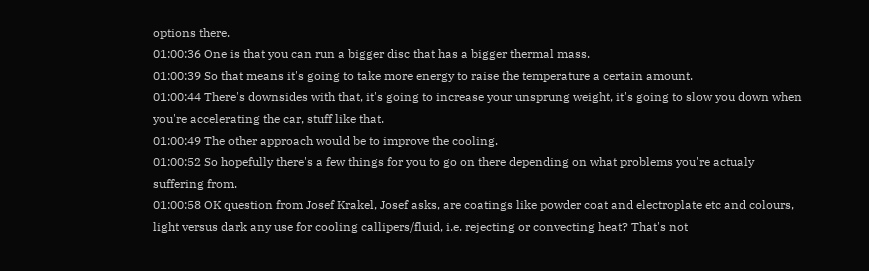options there.
01:00:36 One is that you can run a bigger disc that has a bigger thermal mass.
01:00:39 So that means it's going to take more energy to raise the temperature a certain amount.
01:00:44 There's downsides with that, it's going to increase your unsprung weight, it's going to slow you down when you're accelerating the car, stuff like that.
01:00:49 The other approach would be to improve the cooling.
01:00:52 So hopefully there's a few things for you to go on there depending on what problems you're actualy suffering from.
01:00:58 OK question from Josef Krakel, Josef asks, are coatings like powder coat and electroplate etc and colours, light versus dark any use for cooling callipers/fluid, i.e. rejecting or convecting heat? That's not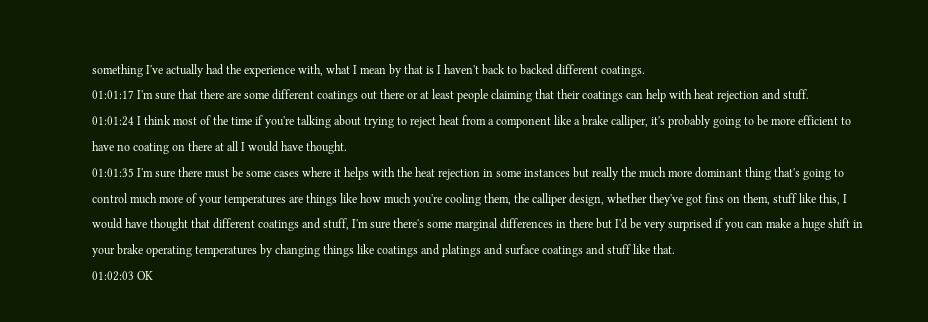something I've actually had the experience with, what I mean by that is I haven't back to backed different coatings.
01:01:17 I'm sure that there are some different coatings out there or at least people claiming that their coatings can help with heat rejection and stuff.
01:01:24 I think most of the time if you're talking about trying to reject heat from a component like a brake calliper, it's probably going to be more efficient to have no coating on there at all I would have thought.
01:01:35 I'm sure there must be some cases where it helps with the heat rejection in some instances but really the much more dominant thing that's going to control much more of your temperatures are things like how much you're cooling them, the calliper design, whether they've got fins on them, stuff like this, I would have thought that different coatings and stuff, I'm sure there's some marginal differences in there but I'd be very surprised if you can make a huge shift in your brake operating temperatures by changing things like coatings and platings and surface coatings and stuff like that.
01:02:03 OK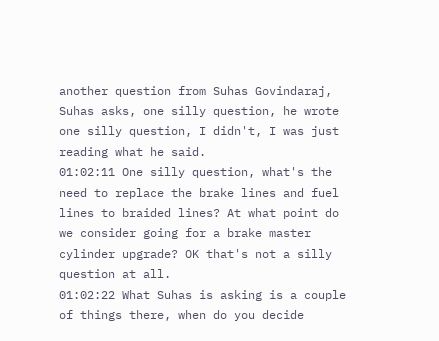another question from Suhas Govindaraj, Suhas asks, one silly question, he wrote one silly question, I didn't, I was just reading what he said.
01:02:11 One silly question, what's the need to replace the brake lines and fuel lines to braided lines? At what point do we consider going for a brake master cylinder upgrade? OK that's not a silly question at all.
01:02:22 What Suhas is asking is a couple of things there, when do you decide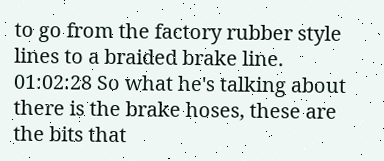to go from the factory rubber style lines to a braided brake line.
01:02:28 So what he's talking about there is the brake hoses, these are the bits that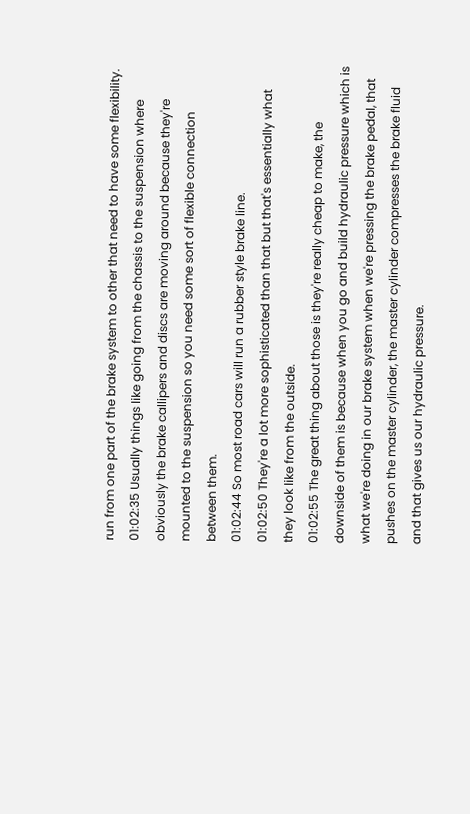run from one part of the brake system to other that need to have some flexibility.
01:02:35 Usually things like going from the chassis to the suspension where obviously the brake callipers and discs are moving around because they're mounted to the suspension so you need some sort of flexible connection between them.
01:02:44 So most road cars will run a rubber style brake line.
01:02:50 They're a lot more sophisticated than that but that's essentially what they look like from the outside.
01:02:55 The great thing about those is they're really cheap to make, the downside of them is because when you go and build hydraulic pressure which is what we're doing in our brake system when we're pressing the brake pedal, that pushes on the master cylinder, the master cylinder compresses the brake fluid and that gives us our hydraulic pressure.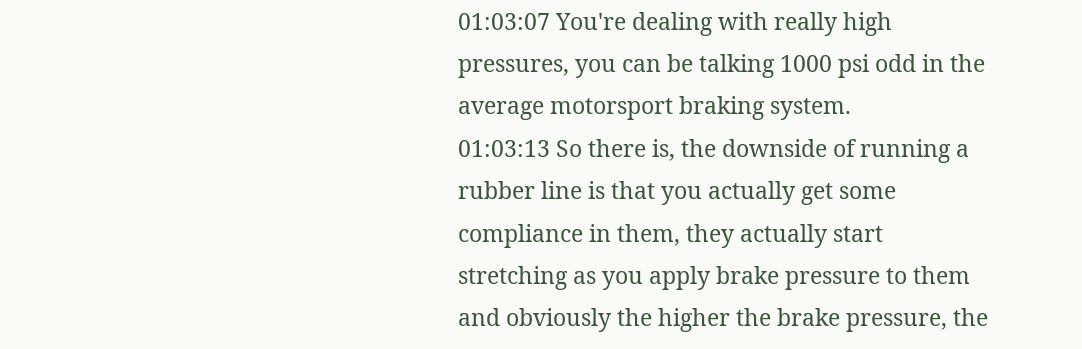01:03:07 You're dealing with really high pressures, you can be talking 1000 psi odd in the average motorsport braking system.
01:03:13 So there is, the downside of running a rubber line is that you actually get some compliance in them, they actually start stretching as you apply brake pressure to them and obviously the higher the brake pressure, the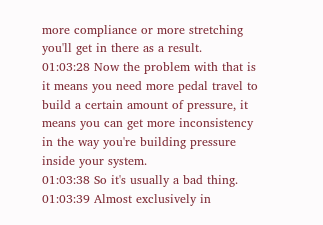more compliance or more stretching you'll get in there as a result.
01:03:28 Now the problem with that is it means you need more pedal travel to build a certain amount of pressure, it means you can get more inconsistency in the way you're building pressure inside your system.
01:03:38 So it's usually a bad thing.
01:03:39 Almost exclusively in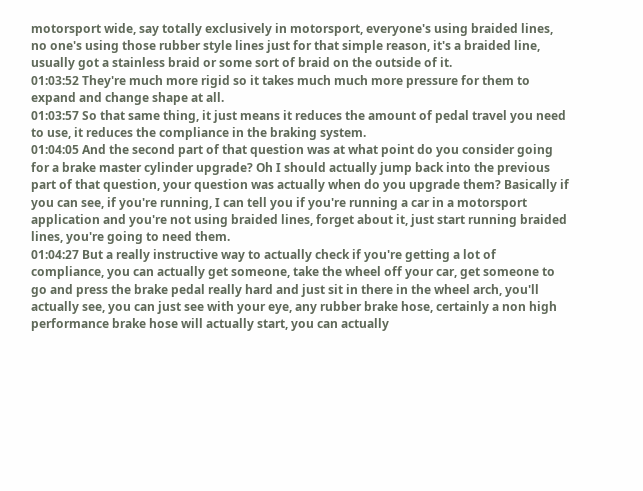motorsport wide, say totally exclusively in motorsport, everyone's using braided lines, no one's using those rubber style lines just for that simple reason, it's a braided line, usually got a stainless braid or some sort of braid on the outside of it.
01:03:52 They're much more rigid so it takes much much more pressure for them to expand and change shape at all.
01:03:57 So that same thing, it just means it reduces the amount of pedal travel you need to use, it reduces the compliance in the braking system.
01:04:05 And the second part of that question was at what point do you consider going for a brake master cylinder upgrade? Oh I should actually jump back into the previous part of that question, your question was actually when do you upgrade them? Basically if you can see, if you're running, I can tell you if you're running a car in a motorsport application and you're not using braided lines, forget about it, just start running braided lines, you're going to need them.
01:04:27 But a really instructive way to actually check if you're getting a lot of compliance, you can actually get someone, take the wheel off your car, get someone to go and press the brake pedal really hard and just sit in there in the wheel arch, you'll actually see, you can just see with your eye, any rubber brake hose, certainly a non high performance brake hose will actually start, you can actually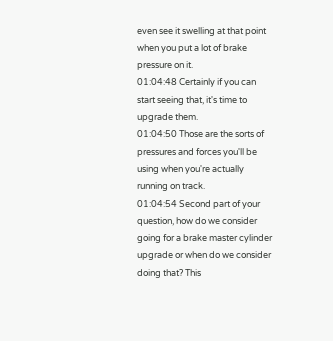even see it swelling at that point when you put a lot of brake pressure on it.
01:04:48 Certainly if you can start seeing that, it's time to upgrade them.
01:04:50 Those are the sorts of pressures and forces you'll be using when you're actually running on track.
01:04:54 Second part of your question, how do we consider going for a brake master cylinder upgrade or when do we consider doing that? This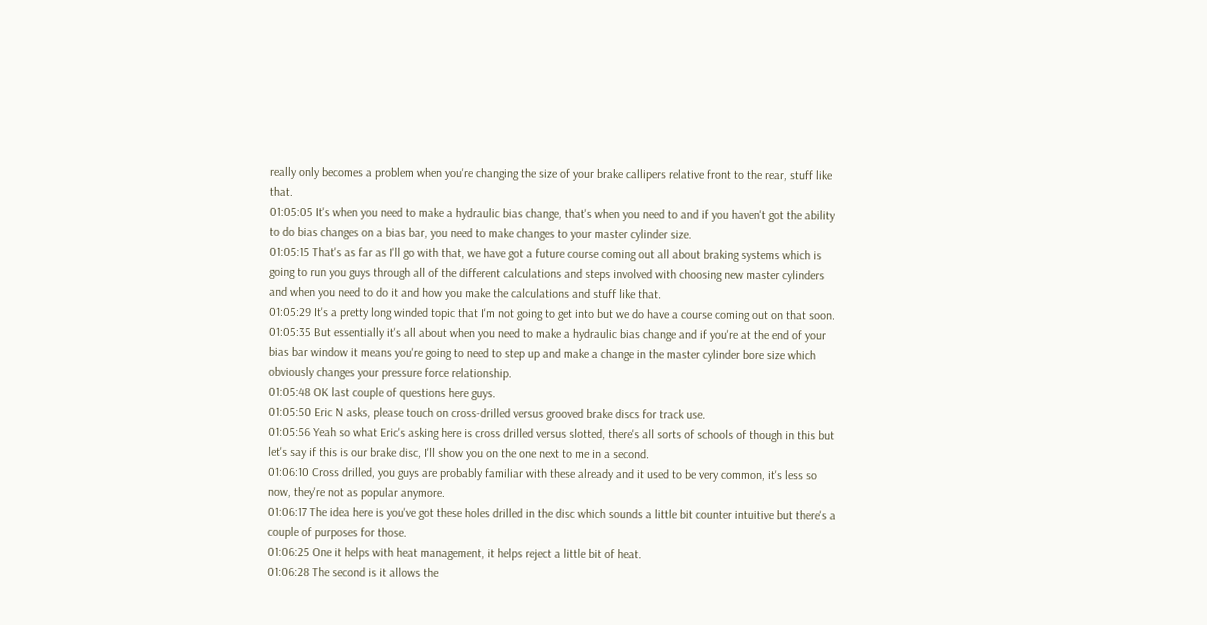really only becomes a problem when you're changing the size of your brake callipers relative front to the rear, stuff like that.
01:05:05 It's when you need to make a hydraulic bias change, that's when you need to and if you haven't got the ability to do bias changes on a bias bar, you need to make changes to your master cylinder size.
01:05:15 That's as far as I'll go with that, we have got a future course coming out all about braking systems which is going to run you guys through all of the different calculations and steps involved with choosing new master cylinders and when you need to do it and how you make the calculations and stuff like that.
01:05:29 It's a pretty long winded topic that I'm not going to get into but we do have a course coming out on that soon.
01:05:35 But essentially it's all about when you need to make a hydraulic bias change and if you're at the end of your bias bar window it means you're going to need to step up and make a change in the master cylinder bore size which obviously changes your pressure force relationship.
01:05:48 OK last couple of questions here guys.
01:05:50 Eric N asks, please touch on cross-drilled versus grooved brake discs for track use.
01:05:56 Yeah so what Eric's asking here is cross drilled versus slotted, there's all sorts of schools of though in this but let's say if this is our brake disc, I'll show you on the one next to me in a second.
01:06:10 Cross drilled, you guys are probably familiar with these already and it used to be very common, it's less so now, they're not as popular anymore.
01:06:17 The idea here is you've got these holes drilled in the disc which sounds a little bit counter intuitive but there's a couple of purposes for those.
01:06:25 One it helps with heat management, it helps reject a little bit of heat.
01:06:28 The second is it allows the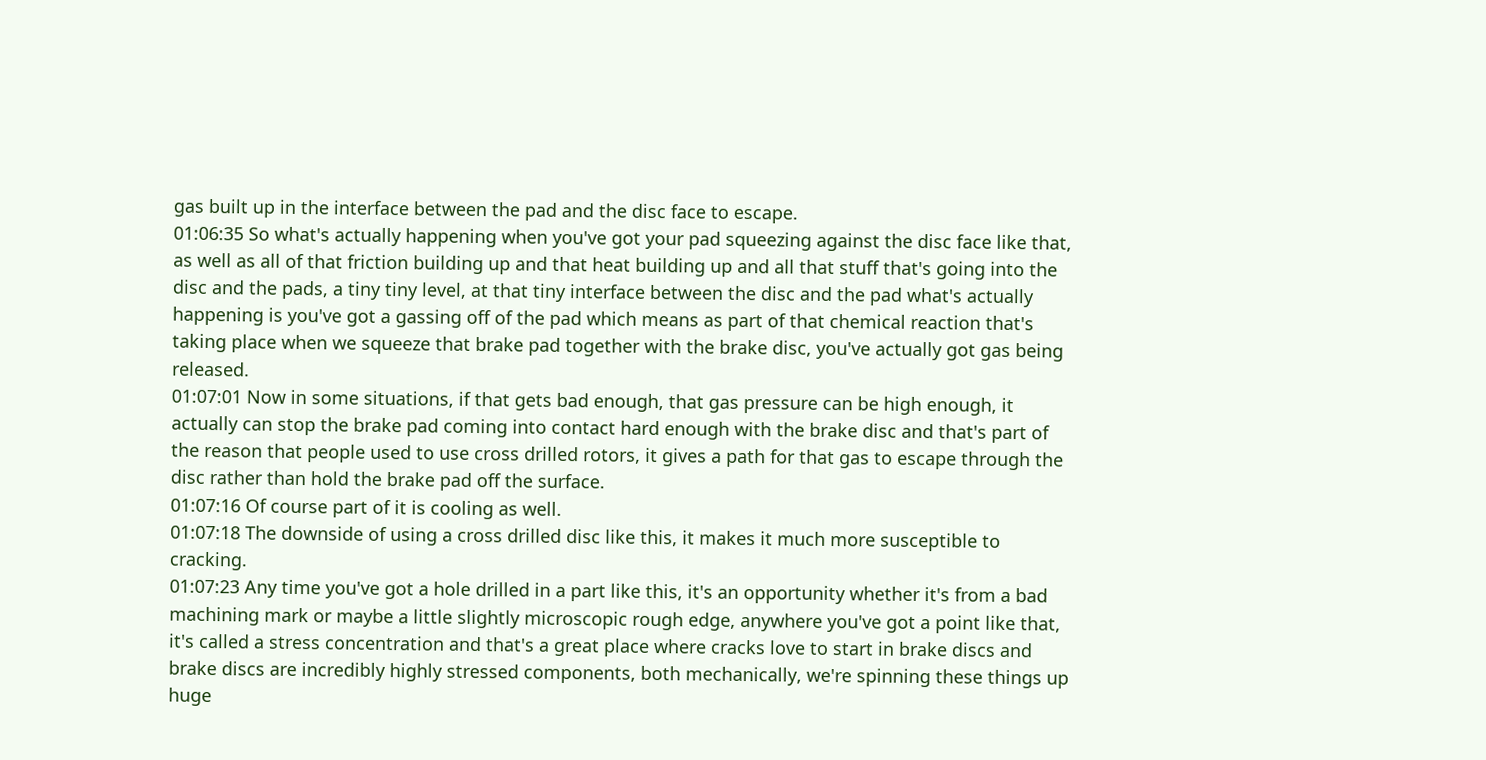gas built up in the interface between the pad and the disc face to escape.
01:06:35 So what's actually happening when you've got your pad squeezing against the disc face like that, as well as all of that friction building up and that heat building up and all that stuff that's going into the disc and the pads, a tiny tiny level, at that tiny interface between the disc and the pad what's actually happening is you've got a gassing off of the pad which means as part of that chemical reaction that's taking place when we squeeze that brake pad together with the brake disc, you've actually got gas being released.
01:07:01 Now in some situations, if that gets bad enough, that gas pressure can be high enough, it actually can stop the brake pad coming into contact hard enough with the brake disc and that's part of the reason that people used to use cross drilled rotors, it gives a path for that gas to escape through the disc rather than hold the brake pad off the surface.
01:07:16 Of course part of it is cooling as well.
01:07:18 The downside of using a cross drilled disc like this, it makes it much more susceptible to cracking.
01:07:23 Any time you've got a hole drilled in a part like this, it's an opportunity whether it's from a bad machining mark or maybe a little slightly microscopic rough edge, anywhere you've got a point like that, it's called a stress concentration and that's a great place where cracks love to start in brake discs and brake discs are incredibly highly stressed components, both mechanically, we're spinning these things up huge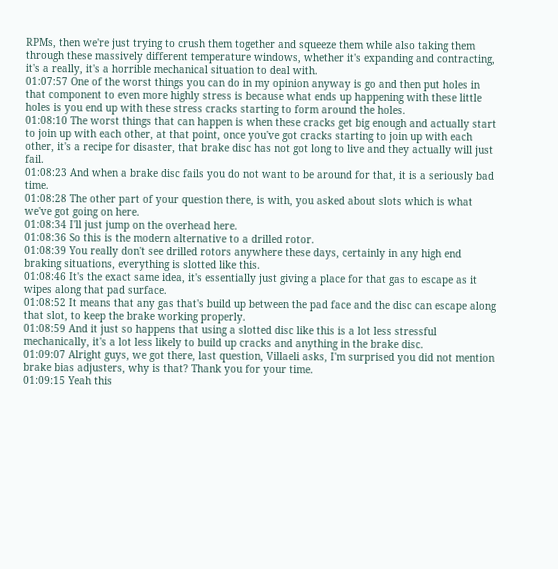RPMs, then we're just trying to crush them together and squeeze them while also taking them through these massively different temperature windows, whether it's expanding and contracting, it's a really, it's a horrible mechanical situation to deal with.
01:07:57 One of the worst things you can do in my opinion anyway is go and then put holes in that component to even more highly stress is because what ends up happening with these little holes is you end up with these stress cracks starting to form around the holes.
01:08:10 The worst things that can happen is when these cracks get big enough and actually start to join up with each other, at that point, once you've got cracks starting to join up with each other, it's a recipe for disaster, that brake disc has not got long to live and they actually will just fail.
01:08:23 And when a brake disc fails you do not want to be around for that, it is a seriously bad time.
01:08:28 The other part of your question there, is with, you asked about slots which is what we've got going on here.
01:08:34 I'll just jump on the overhead here.
01:08:36 So this is the modern alternative to a drilled rotor.
01:08:39 You really don't see drilled rotors anywhere these days, certainly in any high end braking situations, everything is slotted like this.
01:08:46 It's the exact same idea, it's essentially just giving a place for that gas to escape as it wipes along that pad surface.
01:08:52 It means that any gas that's build up between the pad face and the disc can escape along that slot, to keep the brake working properly.
01:08:59 And it just so happens that using a slotted disc like this is a lot less stressful mechanically, it's a lot less likely to build up cracks and anything in the brake disc.
01:09:07 Alright guys, we got there, last question, Villaeli asks, I'm surprised you did not mention brake bias adjusters, why is that? Thank you for your time.
01:09:15 Yeah this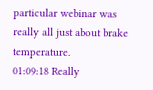particular webinar was really all just about brake temperature.
01:09:18 Really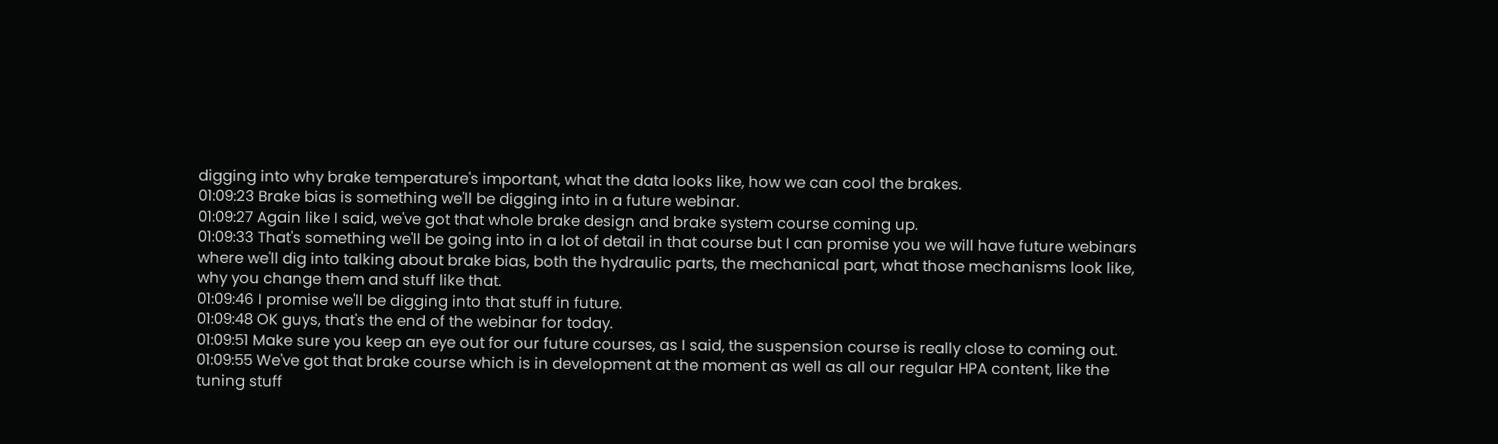digging into why brake temperature's important, what the data looks like, how we can cool the brakes.
01:09:23 Brake bias is something we'll be digging into in a future webinar.
01:09:27 Again like I said, we've got that whole brake design and brake system course coming up.
01:09:33 That's something we'll be going into in a lot of detail in that course but I can promise you we will have future webinars where we'll dig into talking about brake bias, both the hydraulic parts, the mechanical part, what those mechanisms look like, why you change them and stuff like that.
01:09:46 I promise we'll be digging into that stuff in future.
01:09:48 OK guys, that's the end of the webinar for today.
01:09:51 Make sure you keep an eye out for our future courses, as I said, the suspension course is really close to coming out.
01:09:55 We've got that brake course which is in development at the moment as well as all our regular HPA content, like the tuning stuff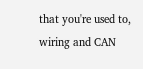that you're used to, wiring and CAN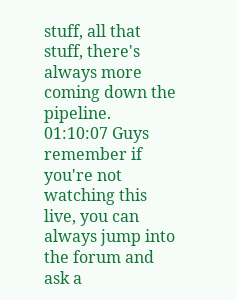stuff, all that stuff, there's always more coming down the pipeline.
01:10:07 Guys remember if you're not watching this live, you can always jump into the forum and ask a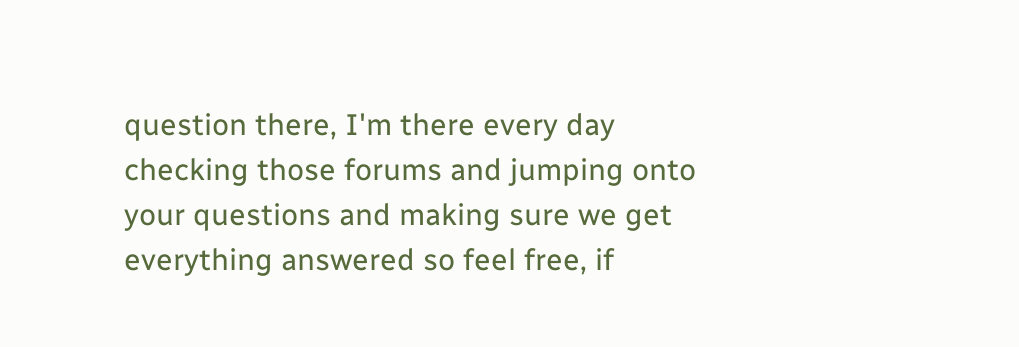question there, I'm there every day checking those forums and jumping onto your questions and making sure we get everything answered so feel free, if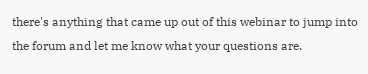there's anything that came up out of this webinar to jump into the forum and let me know what your questions are.